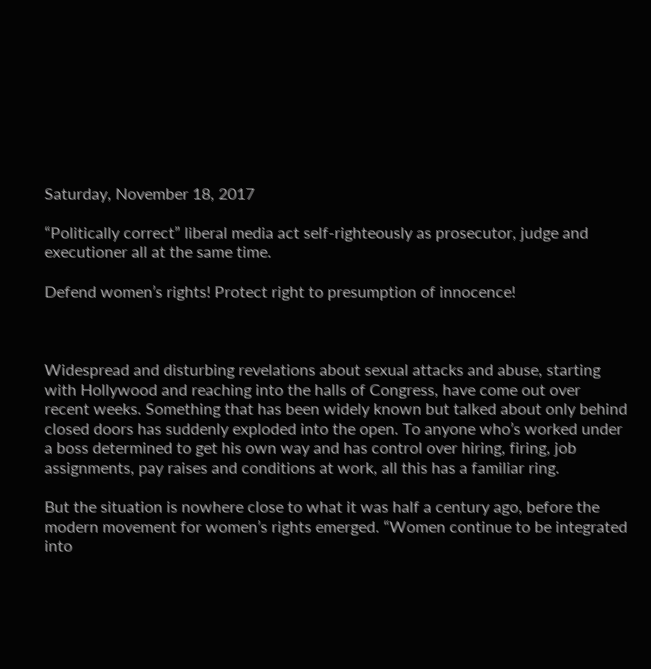Saturday, November 18, 2017

“Politically correct” liberal media act self-righteously as prosecutor, judge and executioner all at the same time.

Defend women’s rights! Protect right to presumption of innocence!



Widespread and disturbing revelations about sexual attacks and abuse, starting with Hollywood and reaching into the halls of Congress, have come out over recent weeks. Something that has been widely known but talked about only behind closed doors has suddenly exploded into the open. To anyone who’s worked under a boss determined to get his own way and has control over hiring, firing, job assignments, pay raises and conditions at work, all this has a familiar ring.

But the situation is nowhere close to what it was half a century ago, before the modern movement for women’s rights emerged. “Women continue to be integrated into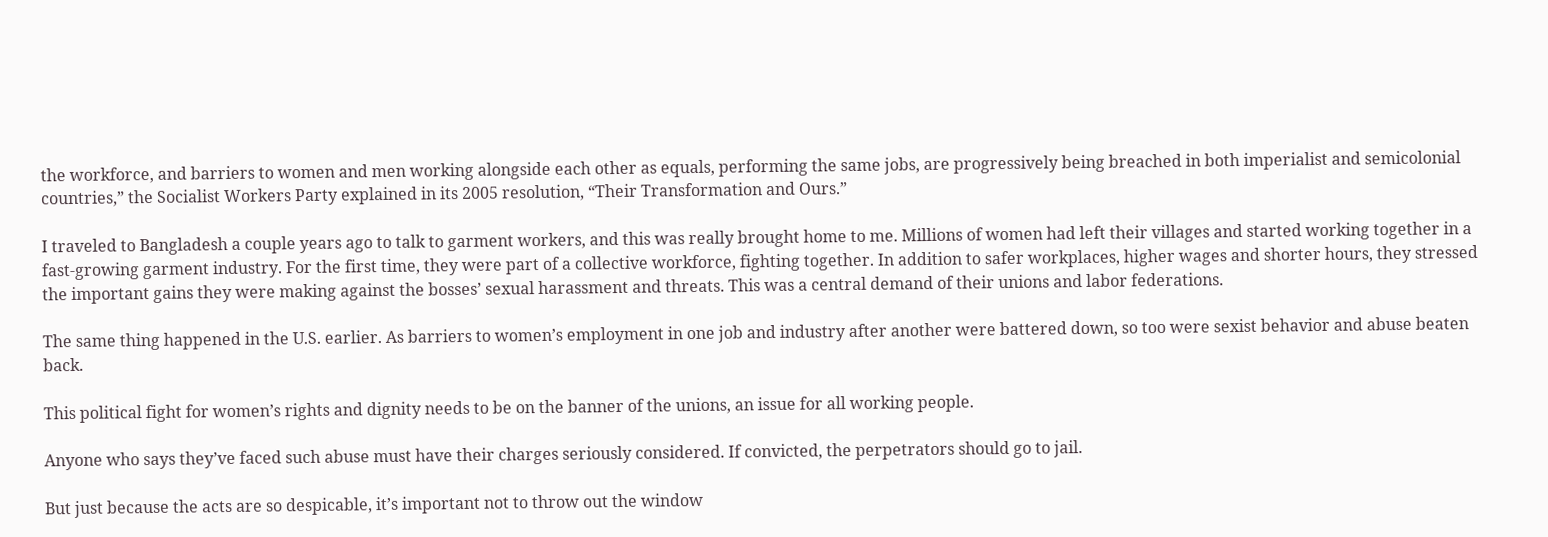the workforce, and barriers to women and men working alongside each other as equals, performing the same jobs, are progressively being breached in both imperialist and semicolonial countries,” the Socialist Workers Party explained in its 2005 resolution, “Their Transformation and Ours.”

I traveled to Bangladesh a couple years ago to talk to garment workers, and this was really brought home to me. Millions of women had left their villages and started working together in a fast-growing garment industry. For the first time, they were part of a collective workforce, fighting together. In addition to safer workplaces, higher wages and shorter hours, they stressed the important gains they were making against the bosses’ sexual harassment and threats. This was a central demand of their unions and labor federations.

The same thing happened in the U.S. earlier. As barriers to women’s employment in one job and industry after another were battered down, so too were sexist behavior and abuse beaten back.

This political fight for women’s rights and dignity needs to be on the banner of the unions, an issue for all working people.

Anyone who says they’ve faced such abuse must have their charges seriously considered. If convicted, the perpetrators should go to jail.

But just because the acts are so despicable, it’s important not to throw out the window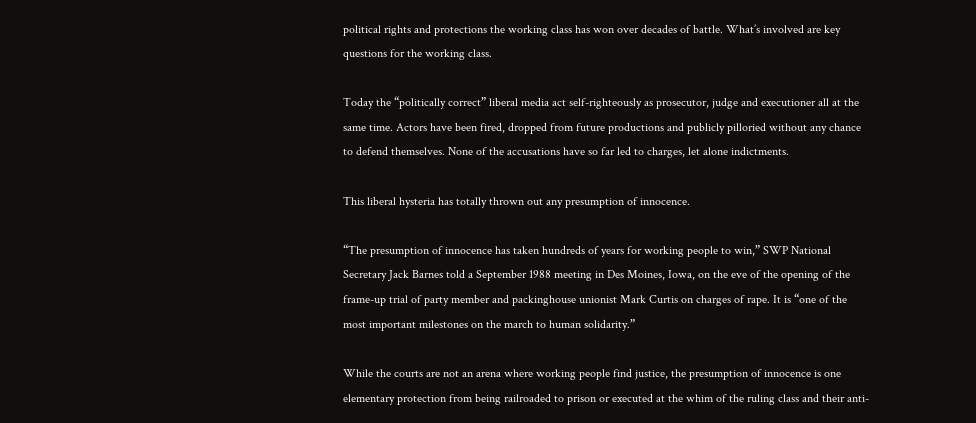political rights and protections the working class has won over decades of battle. What’s involved are key questions for the working class.

Today the “politically correct” liberal media act self-righteously as prosecutor, judge and executioner all at the same time. Actors have been fired, dropped from future productions and publicly pilloried without any chance to defend themselves. None of the accusations have so far led to charges, let alone indictments.

This liberal hysteria has totally thrown out any presumption of innocence.

“The presumption of innocence has taken hundreds of years for working people to win,” SWP National Secretary Jack Barnes told a September 1988 meeting in Des Moines, Iowa, on the eve of the opening of the frame-up trial of party member and packinghouse unionist Mark Curtis on charges of rape. It is “one of the most important milestones on the march to human solidarity.”

While the courts are not an arena where working people find justice, the presumption of innocence is one elementary protection from being railroaded to prison or executed at the whim of the ruling class and their anti-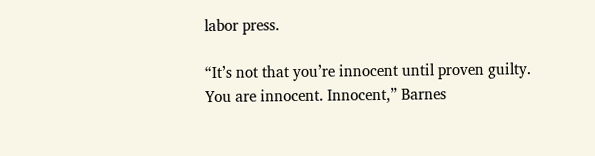labor press.

“It’s not that you’re innocent until proven guilty. You are innocent. Innocent,” Barnes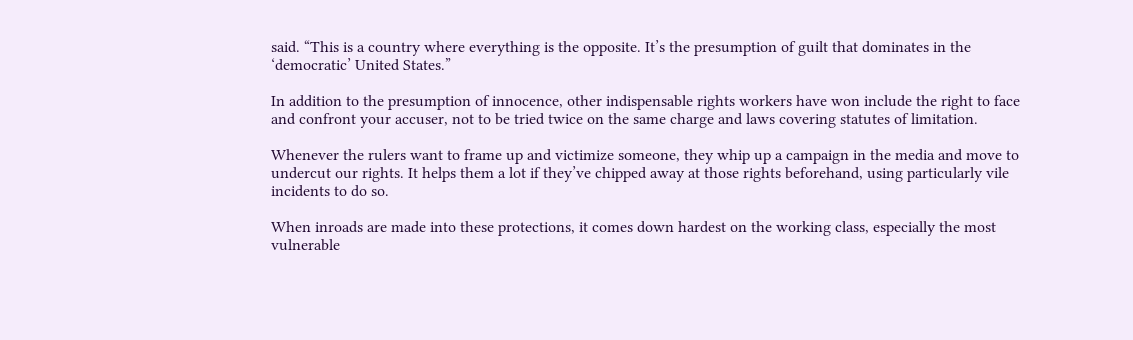said. “This is a country where everything is the opposite. It’s the presumption of guilt that dominates in the ‘democratic’ United States.”

In addition to the presumption of innocence, other indispensable rights workers have won include the right to face and confront your accuser, not to be tried twice on the same charge and laws covering statutes of limitation.

Whenever the rulers want to frame up and victimize someone, they whip up a campaign in the media and move to undercut our rights. It helps them a lot if they’ve chipped away at those rights beforehand, using particularly vile incidents to do so.

When inroads are made into these protections, it comes down hardest on the working class, especially the most vulnerable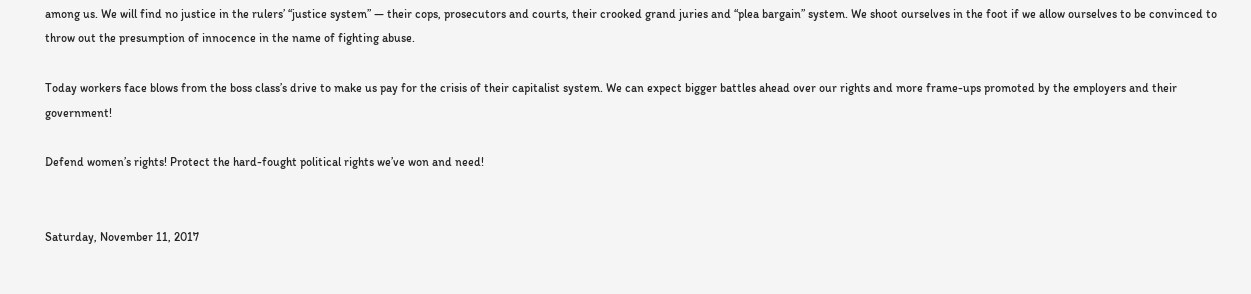among us. We will find no justice in the rulers’ “justice system” — their cops, prosecutors and courts, their crooked grand juries and “plea bargain” system. We shoot ourselves in the foot if we allow ourselves to be convinced to throw out the presumption of innocence in the name of fighting abuse.

Today workers face blows from the boss class’s drive to make us pay for the crisis of their capitalist system. We can expect bigger battles ahead over our rights and more frame-ups promoted by the employers and their government!

Defend women’s rights! Protect the hard-fought political rights we’ve won and need!


Saturday, November 11, 2017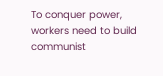To conquer power, workers need to build communist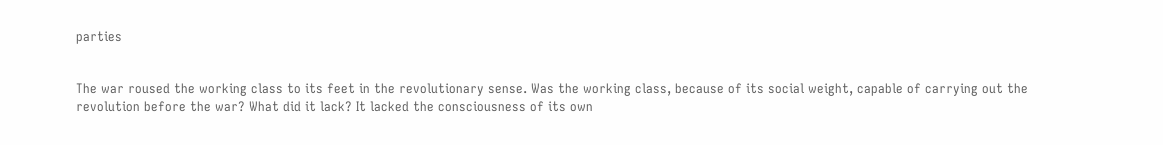parties


The war roused the working class to its feet in the revolutionary sense. Was the working class, because of its social weight, capable of carrying out the revolution before the war? What did it lack? It lacked the consciousness of its own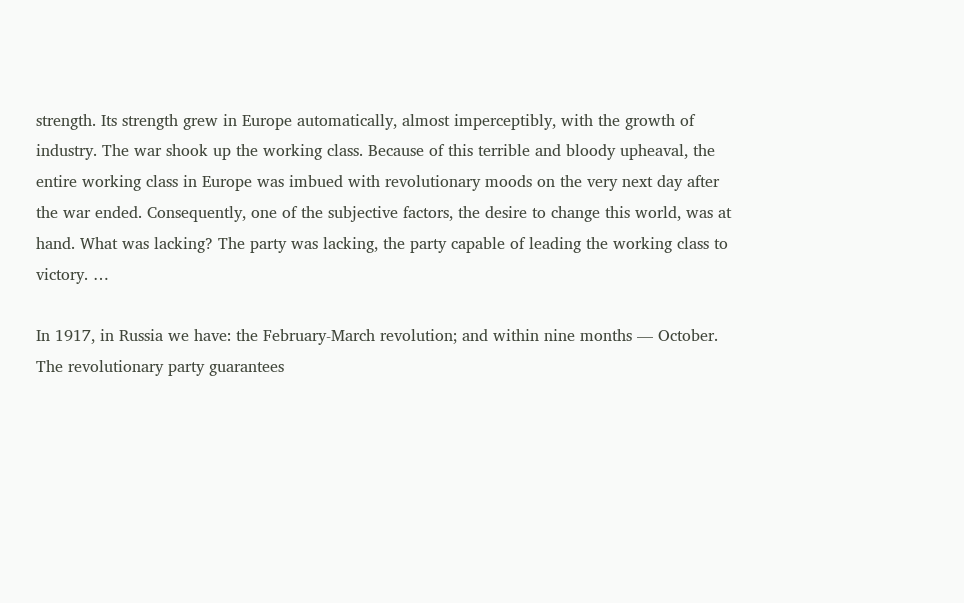strength. Its strength grew in Europe automatically, almost imperceptibly, with the growth of industry. The war shook up the working class. Because of this terrible and bloody upheaval, the entire working class in Europe was imbued with revolutionary moods on the very next day after the war ended. Consequently, one of the subjective factors, the desire to change this world, was at hand. What was lacking? The party was lacking, the party capable of leading the working class to victory. …

In 1917, in Russia we have: the February-March revolution; and within nine months — October. The revolutionary party guarantees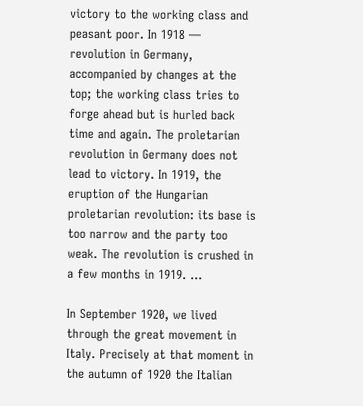victory to the working class and peasant poor. In 1918 — revolution in Germany, accompanied by changes at the top; the working class tries to forge ahead but is hurled back time and again. The proletarian revolution in Germany does not lead to victory. In 1919, the eruption of the Hungarian proletarian revolution: its base is too narrow and the party too weak. The revolution is crushed in a few months in 1919. …

In September 1920, we lived through the great movement in Italy. Precisely at that moment in the autumn of 1920 the Italian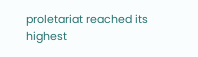proletariat reached its highest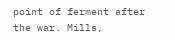point of ferment after the war. Mills,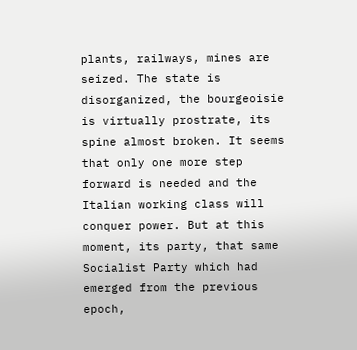plants, railways, mines are seized. The state is disorganized, the bourgeoisie is virtually prostrate, its spine almost broken. It seems that only one more step forward is needed and the Italian working class will conquer power. But at this moment, its party, that same Socialist Party which had emerged from the previous epoch,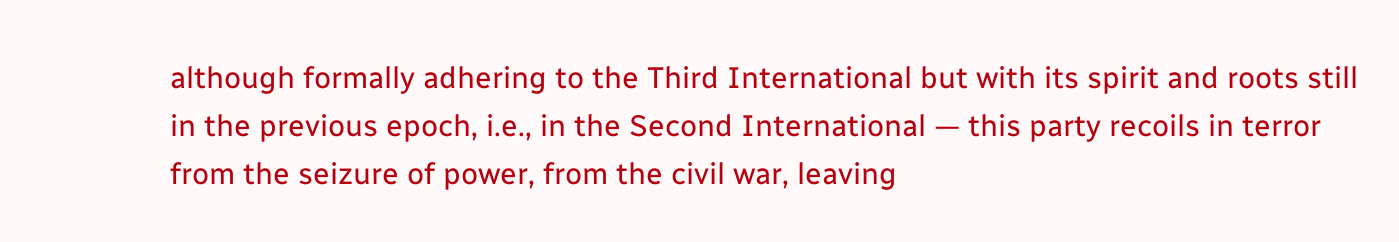although formally adhering to the Third International but with its spirit and roots still in the previous epoch, i.e., in the Second International — this party recoils in terror from the seizure of power, from the civil war, leaving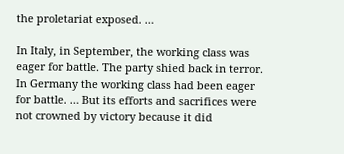the proletariat exposed. …

In Italy, in September, the working class was eager for battle. The party shied back in terror. In Germany the working class had been eager for battle. … But its efforts and sacrifices were not crowned by victory because it did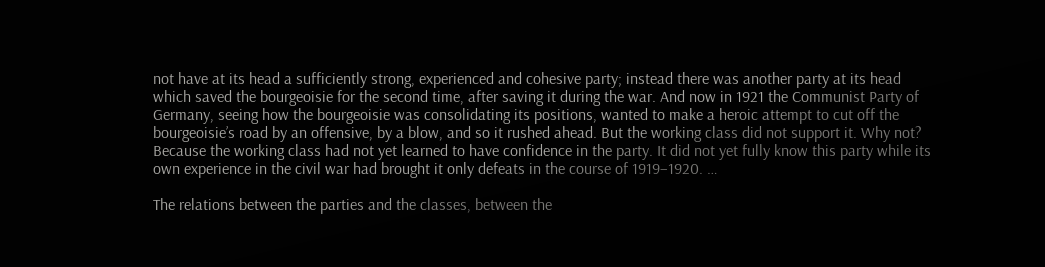not have at its head a sufficiently strong, experienced and cohesive party; instead there was another party at its head which saved the bourgeoisie for the second time, after saving it during the war. And now in 1921 the Communist Party of Germany, seeing how the bourgeoisie was consolidating its positions, wanted to make a heroic attempt to cut off the bourgeoisie’s road by an offensive, by a blow, and so it rushed ahead. But the working class did not support it. Why not? Because the working class had not yet learned to have confidence in the party. It did not yet fully know this party while its own experience in the civil war had brought it only defeats in the course of 1919–1920. …

The relations between the parties and the classes, between the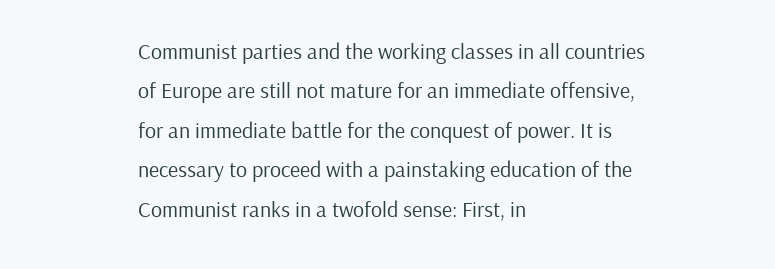Communist parties and the working classes in all countries of Europe are still not mature for an immediate offensive, for an immediate battle for the conquest of power. It is necessary to proceed with a painstaking education of the Communist ranks in a twofold sense: First, in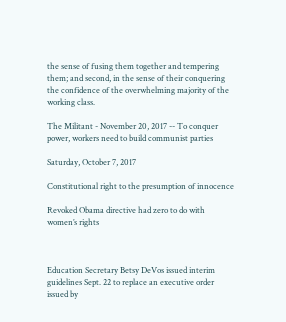the sense of fusing them together and tempering them; and second, in the sense of their conquering the confidence of the overwhelming majority of the working class.

The Militant - November 20, 2017 -- To conquer power, workers need to build communist parties

Saturday, October 7, 2017

Constitutional right to the presumption of innocence

Revoked Obama directive had zero to do with
women’s rights



Education Secretary Betsy DeVos issued interim guidelines Sept. 22 to replace an executive order issued by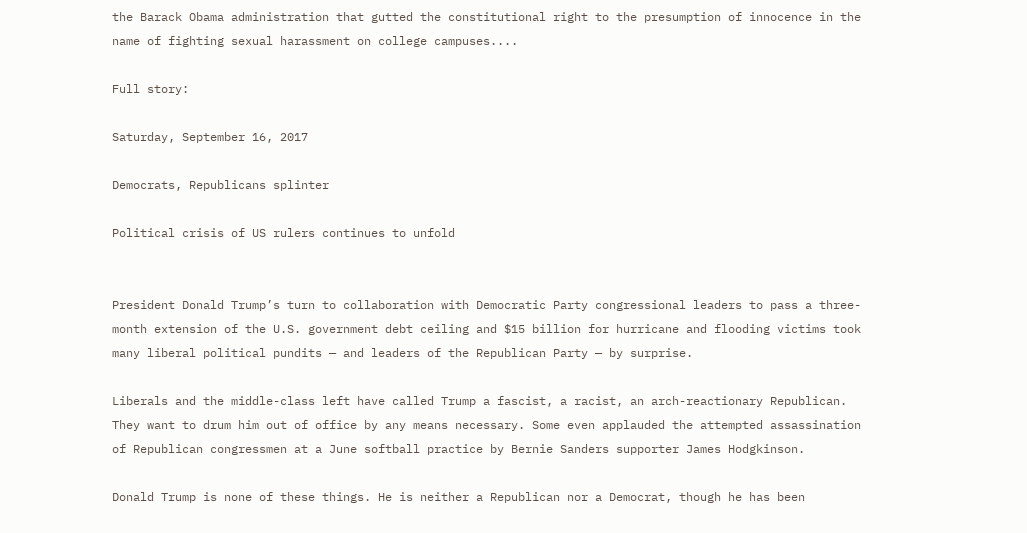the Barack Obama administration that gutted the constitutional right to the presumption of innocence in the name of fighting sexual harassment on college campuses....

Full story:

Saturday, September 16, 2017

Democrats, Republicans splinter

Political crisis of US rulers continues to unfold


President Donald Trump’s turn to collaboration with Democratic Party congressional leaders to pass a three-month extension of the U.S. government debt ceiling and $15 billion for hurricane and flooding victims took many liberal political pundits — and leaders of the Republican Party — by surprise.

Liberals and the middle-class left have called Trump a fascist, a racist, an arch-reactionary Republican. They want to drum him out of office by any means necessary. Some even applauded the attempted assassination of Republican congressmen at a June softball practice by Bernie Sanders supporter James Hodgkinson.

Donald Trump is none of these things. He is neither a Republican nor a Democrat, though he has been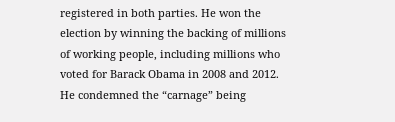registered in both parties. He won the election by winning the backing of millions of working people, including millions who voted for Barack Obama in 2008 and 2012. He condemned the “carnage” being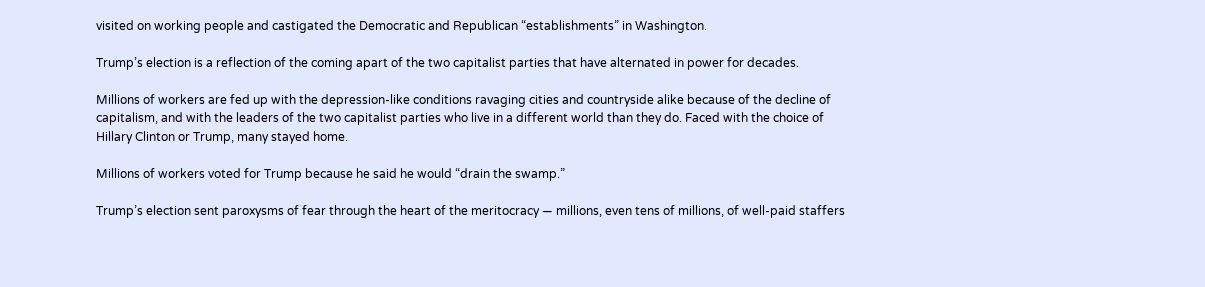visited on working people and castigated the Democratic and Republican “establishments” in Washington.

Trump’s election is a reflection of the coming apart of the two capitalist parties that have alternated in power for decades.

Millions of workers are fed up with the depression-like conditions ravaging cities and countryside alike because of the decline of capitalism, and with the leaders of the two capitalist parties who live in a different world than they do. Faced with the choice of Hillary Clinton or Trump, many stayed home.

Millions of workers voted for Trump because he said he would “drain the swamp.”

Trump’s election sent paroxysms of fear through the heart of the meritocracy — millions, even tens of millions, of well-paid staffers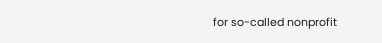for so-called nonprofit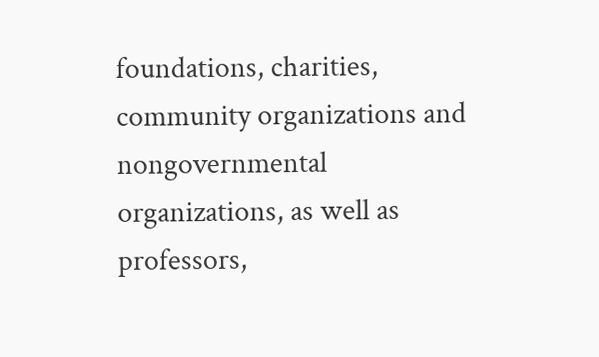foundations, charities, community organizations and nongovernmental organizations, as well as professors,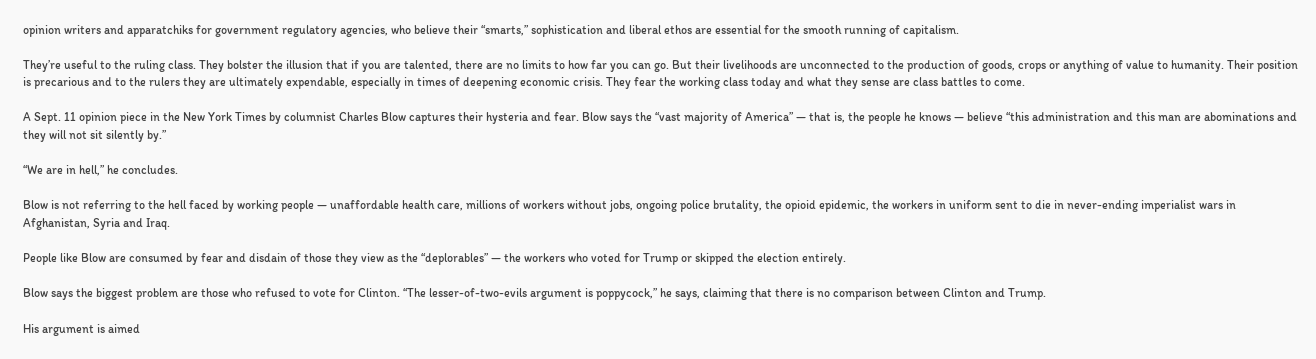opinion writers and apparatchiks for government regulatory agencies, who believe their “smarts,” sophistication and liberal ethos are essential for the smooth running of capitalism.

They’re useful to the ruling class. They bolster the illusion that if you are talented, there are no limits to how far you can go. But their livelihoods are unconnected to the production of goods, crops or anything of value to humanity. Their position is precarious and to the rulers they are ultimately expendable, especially in times of deepening economic crisis. They fear the working class today and what they sense are class battles to come.

A Sept. 11 opinion piece in the New York Times by columnist Charles Blow captures their hysteria and fear. Blow says the “vast majority of America” — that is, the people he knows — believe “this administration and this man are abominations and they will not sit silently by.”

“We are in hell,” he concludes.

Blow is not referring to the hell faced by working people — unaffordable health care, millions of workers without jobs, ongoing police brutality, the opioid epidemic, the workers in uniform sent to die in never-ending imperialist wars in Afghanistan, Syria and Iraq.

People like Blow are consumed by fear and disdain of those they view as the “deplorables” — the workers who voted for Trump or skipped the election entirely.

Blow says the biggest problem are those who refused to vote for Clinton. “The lesser-of-two-evils argument is poppycock,” he says, claiming that there is no comparison between Clinton and Trump.

His argument is aimed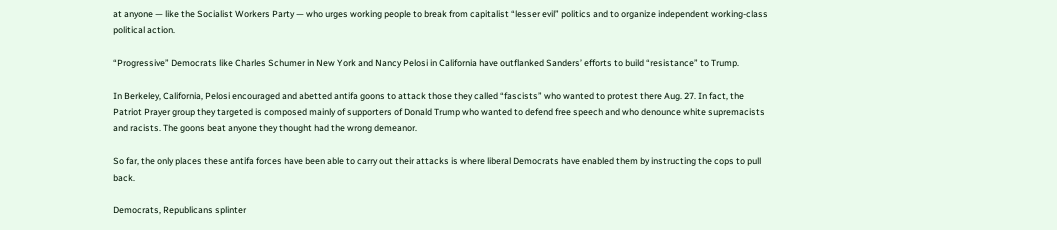at anyone — like the Socialist Workers Party — who urges working people to break from capitalist “lesser evil” politics and to organize independent working-class political action.

“Progressive” Democrats like Charles Schumer in New York and Nancy Pelosi in California have outflanked Sanders’ efforts to build “resistance” to Trump.

In Berkeley, California, Pelosi encouraged and abetted antifa goons to attack those they called “fascists” who wanted to protest there Aug. 27. In fact, the Patriot Prayer group they targeted is composed mainly of supporters of Donald Trump who wanted to defend free speech and who denounce white supremacists and racists. The goons beat anyone they thought had the wrong demeanor.

So far, the only places these antifa forces have been able to carry out their attacks is where liberal Democrats have enabled them by instructing the cops to pull back.

Democrats, Republicans splinter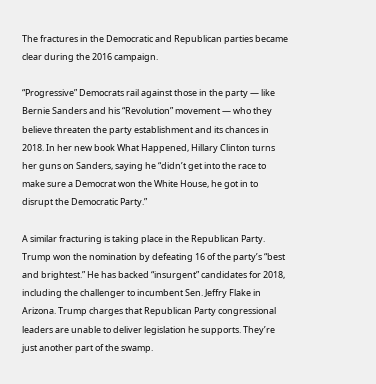The fractures in the Democratic and Republican parties became clear during the 2016 campaign.

“Progressive” Democrats rail against those in the party — like Bernie Sanders and his “Revolution” movement — who they believe threaten the party establishment and its chances in 2018. In her new book What Happened, Hillary Clinton turns her guns on Sanders, saying he “didn’t get into the race to make sure a Democrat won the White House, he got in to disrupt the Democratic Party.”

A similar fracturing is taking place in the Republican Party. Trump won the nomination by defeating 16 of the party’s “best and brightest.” He has backed “insurgent” candidates for 2018, including the challenger to incumbent Sen. Jeffry Flake in Arizona. Trump charges that Republican Party congressional leaders are unable to deliver legislation he supports. They’re just another part of the swamp.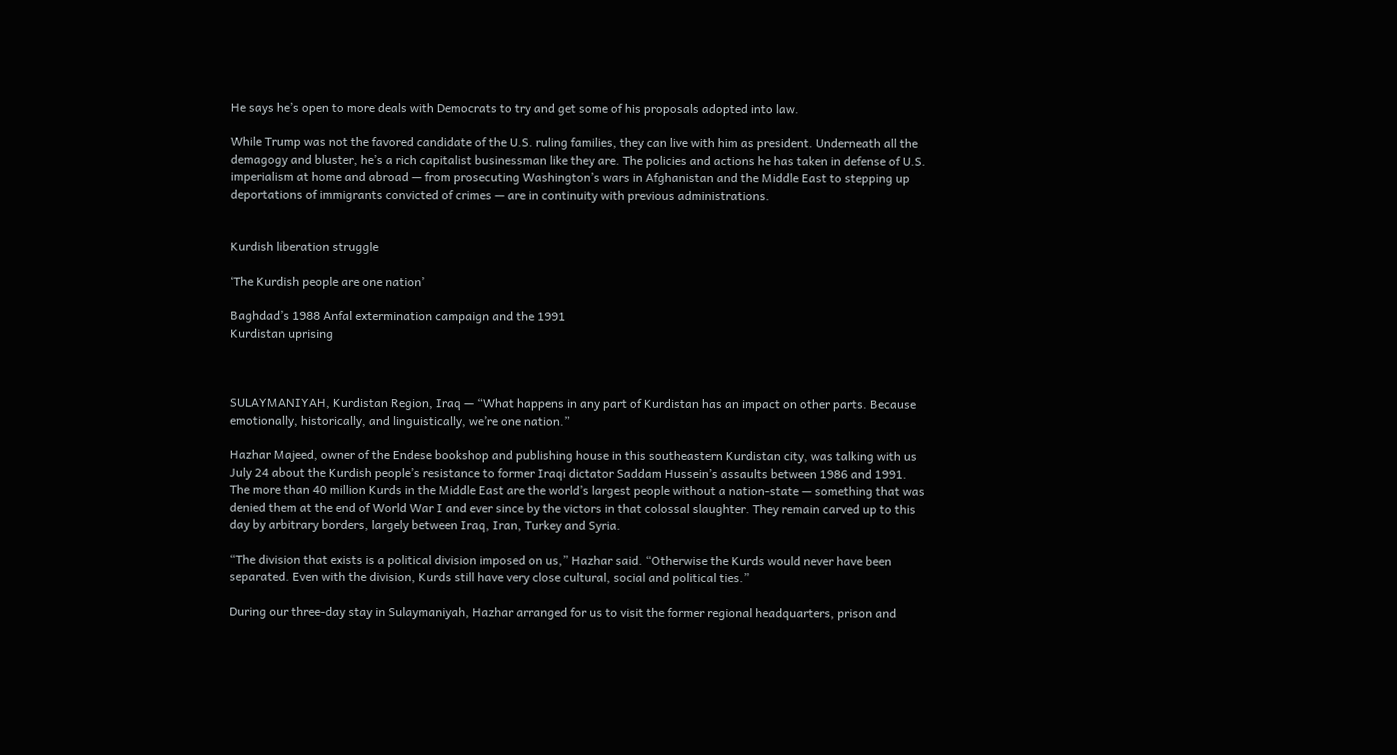He says he’s open to more deals with Democrats to try and get some of his proposals adopted into law.

While Trump was not the favored candidate of the U.S. ruling families, they can live with him as president. Underneath all the demagogy and bluster, he’s a rich capitalist businessman like they are. The policies and actions he has taken in defense of U.S. imperialism at home and abroad — from prosecuting Washington’s wars in Afghanistan and the Middle East to stepping up deportations of immigrants convicted of crimes — are in continuity with previous administrations.


Kurdish liberation struggle

‘The Kurdish people are one nation’

Baghdad’s 1988 Anfal extermination campaign and the 1991
Kurdistan uprising



SULAYMANIYAH, Kurdistan Region, Iraq — “What happens in any part of Kurdistan has an impact on other parts. Because emotionally, historically, and linguistically, we’re one nation.”

Hazhar Majeed, owner of the Endese bookshop and publishing house in this southeastern Kurdistan city, was talking with us July 24 about the Kurdish people’s resistance to former Iraqi dictator Saddam Hussein’s assaults between 1986 and 1991. The more than 40 million Kurds in the Middle East are the world’s largest people without a nation-state — something that was denied them at the end of World War I and ever since by the victors in that colossal slaughter. They remain carved up to this day by arbitrary borders, largely between Iraq, Iran, Turkey and Syria.

“The division that exists is a political division imposed on us,” Hazhar said. “Otherwise the Kurds would never have been separated. Even with the division, Kurds still have very close cultural, social and political ties.”

During our three-day stay in Sulaymaniyah, Hazhar arranged for us to visit the former regional headquarters, prison and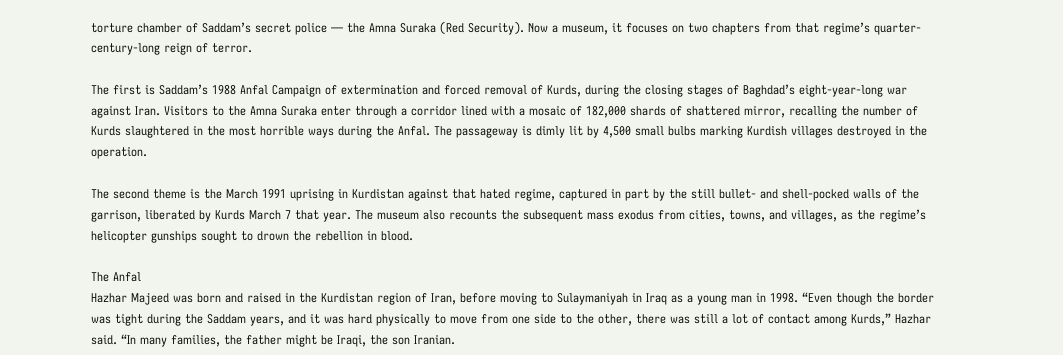torture chamber of Saddam’s secret police — the Amna Suraka (Red Security). Now a museum, it focuses on two chapters from that regime’s quarter-century-long reign of terror.

The first is Saddam’s 1988 Anfal Campaign of extermination and forced removal of Kurds, during the closing stages of Baghdad’s eight-year-long war against Iran. Visitors to the Amna Suraka enter through a corridor lined with a mosaic of 182,000 shards of shattered mirror, recalling the number of Kurds slaughtered in the most horrible ways during the Anfal. The passageway is dimly lit by 4,500 small bulbs marking Kurdish villages destroyed in the operation.

The second theme is the March 1991 uprising in Kurdistan against that hated regime, captured in part by the still bullet- and shell-pocked walls of the garrison, liberated by Kurds March 7 that year. The museum also recounts the subsequent mass exodus from cities, towns, and villages, as the regime’s helicopter gunships sought to drown the rebellion in blood.

The Anfal
Hazhar Majeed was born and raised in the Kurdistan region of Iran, before moving to Sulaymaniyah in Iraq as a young man in 1998. “Even though the border was tight during the Saddam years, and it was hard physically to move from one side to the other, there was still a lot of contact among Kurds,” Hazhar said. “In many families, the father might be Iraqi, the son Iranian.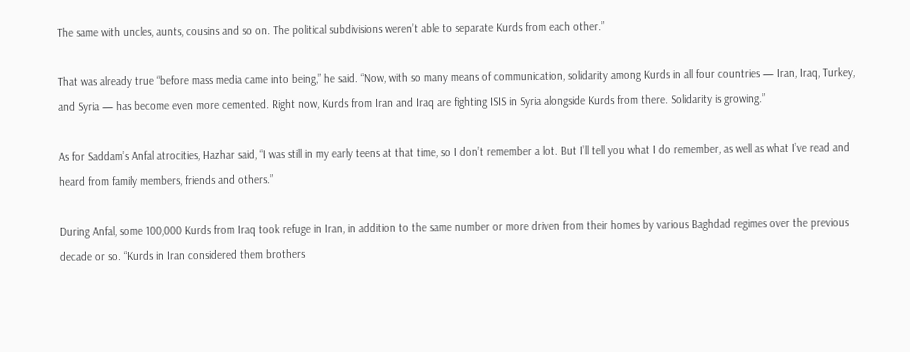The same with uncles, aunts, cousins and so on. The political subdivisions weren’t able to separate Kurds from each other.”

That was already true “before mass media came into being,” he said. “Now, with so many means of communication, solidarity among Kurds in all four countries — Iran, Iraq, Turkey, and Syria — has become even more cemented. Right now, Kurds from Iran and Iraq are fighting ISIS in Syria alongside Kurds from there. Solidarity is growing.”

As for Saddam’s Anfal atrocities, Hazhar said, “I was still in my early teens at that time, so I don’t remember a lot. But I’ll tell you what I do remember, as well as what I’ve read and heard from family members, friends and others.”

During Anfal, some 100,000 Kurds from Iraq took refuge in Iran, in addition to the same number or more driven from their homes by various Baghdad regimes over the previous decade or so. “Kurds in Iran considered them brothers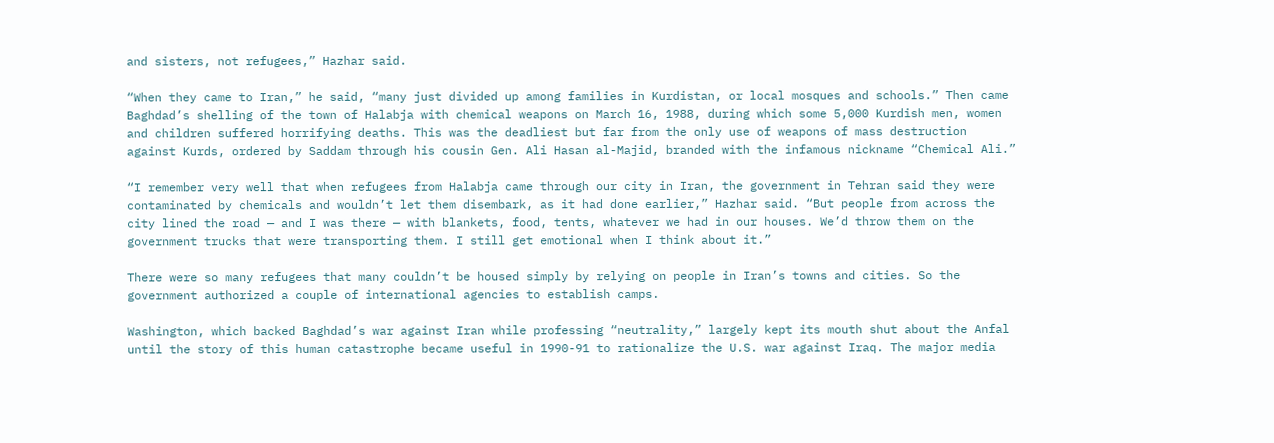and sisters, not refugees,” Hazhar said.

“When they came to Iran,” he said, “many just divided up among families in Kurdistan, or local mosques and schools.” Then came Baghdad’s shelling of the town of Halabja with chemical weapons on March 16, 1988, during which some 5,000 Kurdish men, women and children suffered horrifying deaths. This was the deadliest but far from the only use of weapons of mass destruction against Kurds, ordered by Saddam through his cousin Gen. Ali Hasan al-Majid, branded with the infamous nickname “Chemical Ali.”

“I remember very well that when refugees from Halabja came through our city in Iran, the government in Tehran said they were contaminated by chemicals and wouldn’t let them disembark, as it had done earlier,” Hazhar said. “But people from across the city lined the road — and I was there — with blankets, food, tents, whatever we had in our houses. We’d throw them on the government trucks that were transporting them. I still get emotional when I think about it.”

There were so many refugees that many couldn’t be housed simply by relying on people in Iran’s towns and cities. So the government authorized a couple of international agencies to establish camps.

Washington, which backed Baghdad’s war against Iran while professing “neutrality,” largely kept its mouth shut about the Anfal until the story of this human catastrophe became useful in 1990-91 to rationalize the U.S. war against Iraq. The major media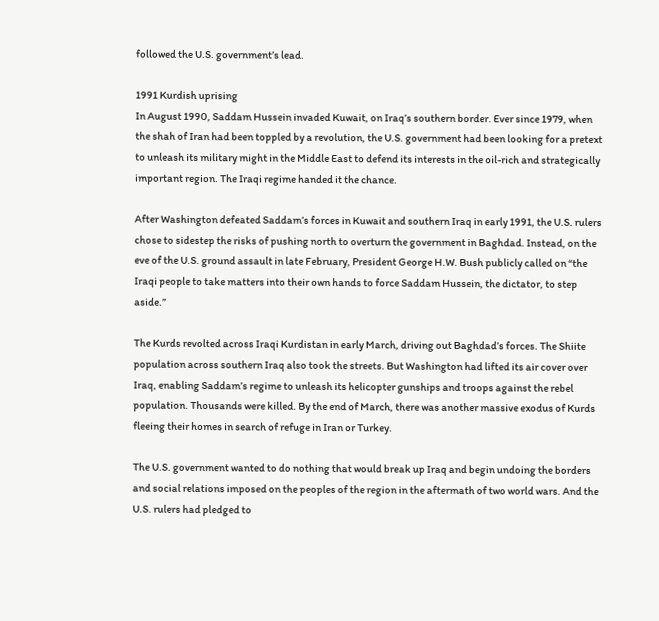followed the U.S. government’s lead.

1991 Kurdish uprising
In August 1990, Saddam Hussein invaded Kuwait, on Iraq’s southern border. Ever since 1979, when the shah of Iran had been toppled by a revolution, the U.S. government had been looking for a pretext to unleash its military might in the Middle East to defend its interests in the oil-rich and strategically important region. The Iraqi regime handed it the chance.

After Washington defeated Saddam’s forces in Kuwait and southern Iraq in early 1991, the U.S. rulers chose to sidestep the risks of pushing north to overturn the government in Baghdad. Instead, on the eve of the U.S. ground assault in late February, President George H.W. Bush publicly called on “the Iraqi people to take matters into their own hands to force Saddam Hussein, the dictator, to step aside.”

The Kurds revolted across Iraqi Kurdistan in early March, driving out Baghdad’s forces. The Shiite population across southern Iraq also took the streets. But Washington had lifted its air cover over Iraq, enabling Saddam’s regime to unleash its helicopter gunships and troops against the rebel population. Thousands were killed. By the end of March, there was another massive exodus of Kurds fleeing their homes in search of refuge in Iran or Turkey.

The U.S. government wanted to do nothing that would break up Iraq and begin undoing the borders and social relations imposed on the peoples of the region in the aftermath of two world wars. And the U.S. rulers had pledged to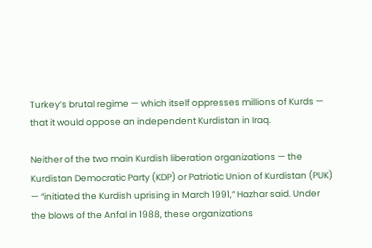Turkey’s brutal regime — which itself oppresses millions of Kurds — that it would oppose an independent Kurdistan in Iraq.

Neither of the two main Kurdish liberation organizations — the Kurdistan Democratic Party (KDP) or Patriotic Union of Kurdistan (PUK) — “initiated the Kurdish uprising in March 1991,” Hazhar said. Under the blows of the Anfal in 1988, these organizations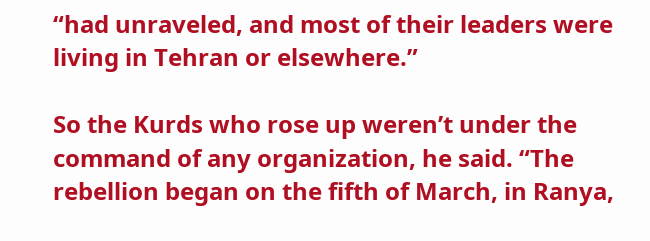“had unraveled, and most of their leaders were living in Tehran or elsewhere.”

So the Kurds who rose up weren’t under the command of any organization, he said. “The rebellion began on the fifth of March, in Ranya,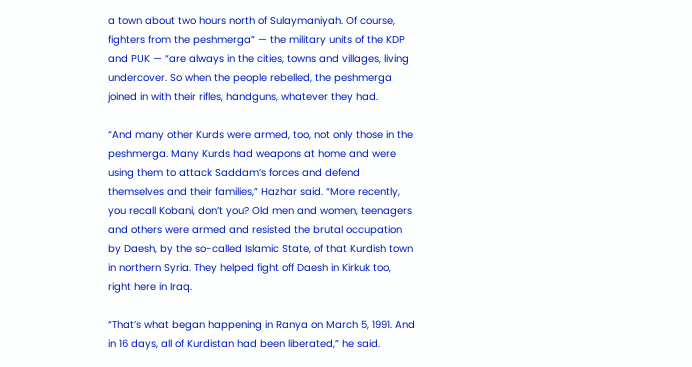a town about two hours north of Sulaymaniyah. Of course, fighters from the peshmerga” — the military units of the KDP and PUK — “are always in the cities, towns and villages, living undercover. So when the people rebelled, the peshmerga joined in with their rifles, handguns, whatever they had.

“And many other Kurds were armed, too, not only those in the peshmerga. Many Kurds had weapons at home and were using them to attack Saddam’s forces and defend themselves and their families,” Hazhar said. “More recently, you recall Kobani, don’t you? Old men and women, teenagers and others were armed and resisted the brutal occupation by Daesh, by the so-called Islamic State, of that Kurdish town in northern Syria. They helped fight off Daesh in Kirkuk too, right here in Iraq.

“That’s what began happening in Ranya on March 5, 1991. And in 16 days, all of Kurdistan had been liberated,” he said.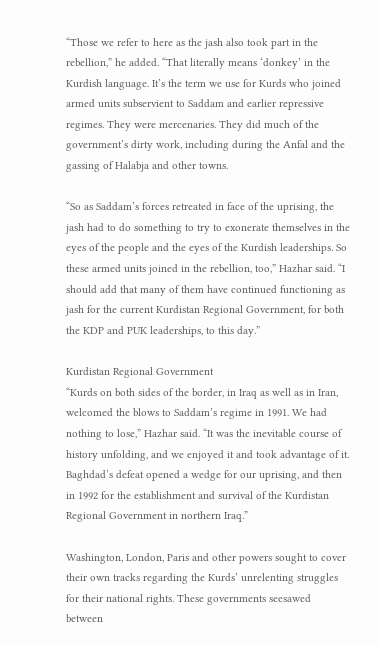“Those we refer to here as the jash also took part in the rebellion,” he added. “That literally means ‘donkey’ in the Kurdish language. It’s the term we use for Kurds who joined armed units subservient to Saddam and earlier repressive regimes. They were mercenaries. They did much of the government’s dirty work, including during the Anfal and the gassing of Halabja and other towns.

“So as Saddam’s forces retreated in face of the uprising, the jash had to do something to try to exonerate themselves in the eyes of the people and the eyes of the Kurdish leaderships. So these armed units joined in the rebellion, too,” Hazhar said. “I should add that many of them have continued functioning as jash for the current Kurdistan Regional Government, for both the KDP and PUK leaderships, to this day.”

Kurdistan Regional Government
“Kurds on both sides of the border, in Iraq as well as in Iran, welcomed the blows to Saddam’s regime in 1991. We had nothing to lose,” Hazhar said. “It was the inevitable course of history unfolding, and we enjoyed it and took advantage of it. Baghdad’s defeat opened a wedge for our uprising, and then in 1992 for the establishment and survival of the Kurdistan Regional Government in northern Iraq.”

Washington, London, Paris and other powers sought to cover their own tracks regarding the Kurds’ unrelenting struggles for their national rights. These governments seesawed between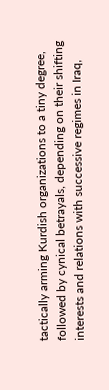tactically arming Kurdish organizations to a tiny degree, followed by cynical betrayals, depending on their shifting interests and relations with successive regimes in Iraq,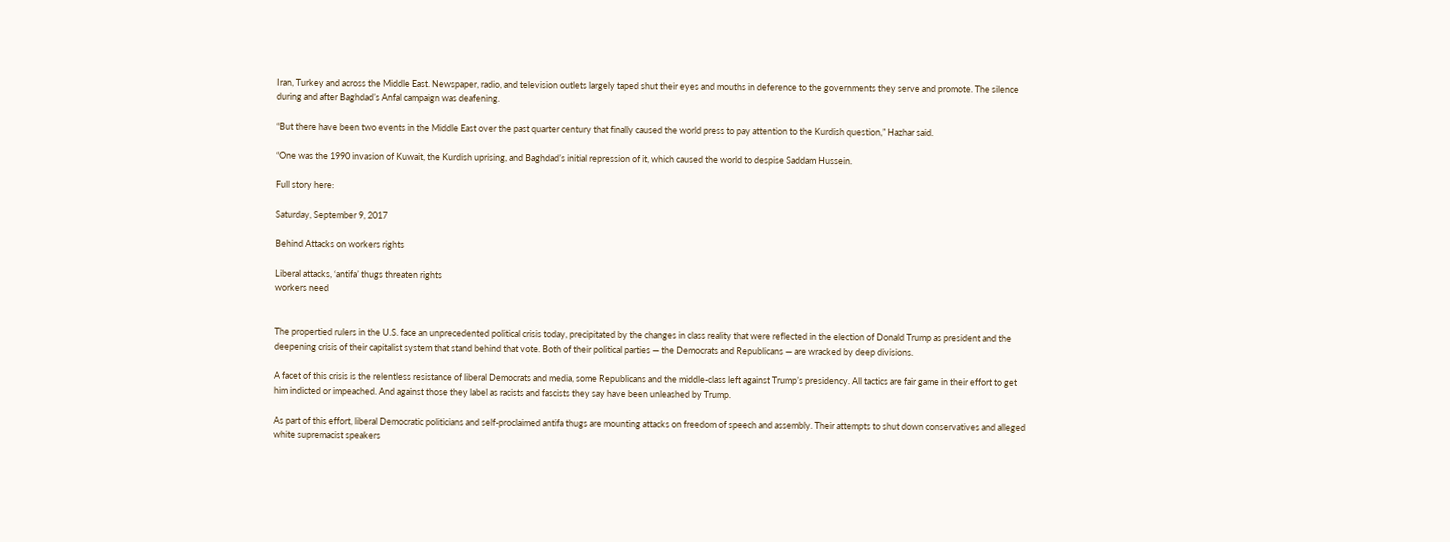Iran, Turkey and across the Middle East. Newspaper, radio, and television outlets largely taped shut their eyes and mouths in deference to the governments they serve and promote. The silence during and after Baghdad’s Anfal campaign was deafening.

“But there have been two events in the Middle East over the past quarter century that finally caused the world press to pay attention to the Kurdish question,” Hazhar said.

“One was the 1990 invasion of Kuwait, the Kurdish uprising, and Baghdad’s initial repression of it, which caused the world to despise Saddam Hussein.

Full story here:

Saturday, September 9, 2017

Behind Attacks on workers rights

Liberal attacks, ‘antifa’ thugs threaten rights
workers need


The propertied rulers in the U.S. face an unprecedented political crisis today, precipitated by the changes in class reality that were reflected in the election of Donald Trump as president and the deepening crisis of their capitalist system that stand behind that vote. Both of their political parties — the Democrats and Republicans — are wracked by deep divisions.

A facet of this crisis is the relentless resistance of liberal Democrats and media, some Republicans and the middle-class left against Trump’s presidency. All tactics are fair game in their effort to get him indicted or impeached. And against those they label as racists and fascists they say have been unleashed by Trump.

As part of this effort, liberal Democratic politicians and self-proclaimed antifa thugs are mounting attacks on freedom of speech and assembly. Their attempts to shut down conservatives and alleged white supremacist speakers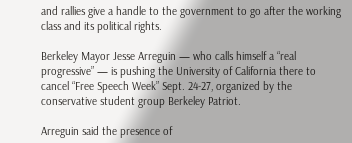and rallies give a handle to the government to go after the working class and its political rights.

Berkeley Mayor Jesse Arreguin — who calls himself a “real progressive” — is pushing the University of California there to cancel “Free Speech Week” Sept. 24-27, organized by the conservative student group Berkeley Patriot.

Arreguin said the presence of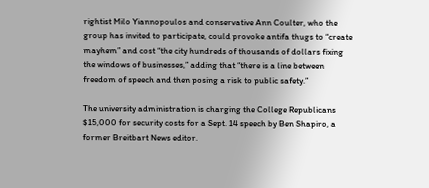rightist Milo Yiannopoulos and conservative Ann Coulter, who the group has invited to participate, could provoke antifa thugs to “create mayhem” and cost “the city hundreds of thousands of dollars fixing the windows of businesses,” adding that “there is a line between freedom of speech and then posing a risk to public safety.”

The university administration is charging the College Republicans $15,000 for security costs for a Sept. 14 speech by Ben Shapiro, a former Breitbart News editor.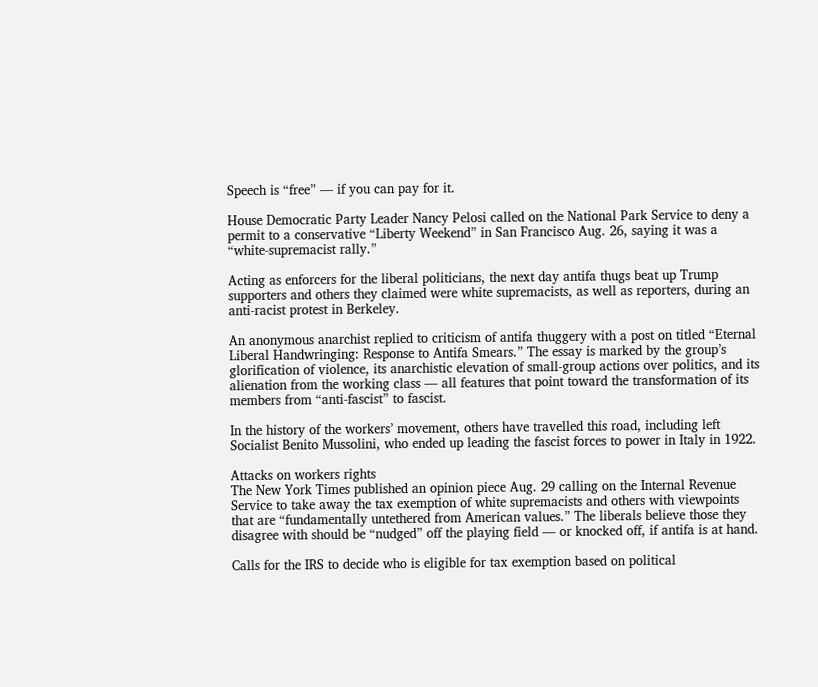Speech is “free” — if you can pay for it.

House Democratic Party Leader Nancy Pelosi called on the National Park Service to deny a permit to a conservative “Liberty Weekend” in San Francisco Aug. 26, saying it was a “white-supremacist rally.”

Acting as enforcers for the liberal politicians, the next day antifa thugs beat up Trump supporters and others they claimed were white supremacists, as well as reporters, during an anti-racist protest in Berkeley.

An anonymous anarchist replied to criticism of antifa thuggery with a post on titled “Eternal Liberal Handwringing: Response to Antifa Smears.” The essay is marked by the group’s glorification of violence, its anarchistic elevation of small-group actions over politics, and its alienation from the working class — all features that point toward the transformation of its members from “anti-fascist” to fascist.

In the history of the workers’ movement, others have travelled this road, including left Socialist Benito Mussolini, who ended up leading the fascist forces to power in Italy in 1922.

Attacks on workers rights
The New York Times published an opinion piece Aug. 29 calling on the Internal Revenue Service to take away the tax exemption of white supremacists and others with viewpoints that are “fundamentally untethered from American values.” The liberals believe those they disagree with should be “nudged” off the playing field — or knocked off, if antifa is at hand.

Calls for the IRS to decide who is eligible for tax exemption based on political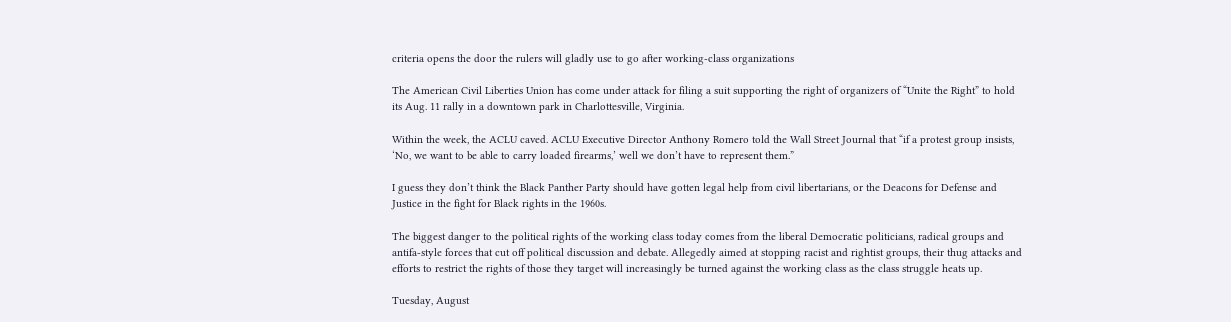criteria opens the door the rulers will gladly use to go after working-class organizations

The American Civil Liberties Union has come under attack for filing a suit supporting the right of organizers of “Unite the Right” to hold its Aug. 11 rally in a downtown park in Charlottesville, Virginia.

Within the week, the ACLU caved. ACLU Executive Director Anthony Romero told the Wall Street Journal that “if a protest group insists, ‘No, we want to be able to carry loaded firearms,’ well we don’t have to represent them.”

I guess they don’t think the Black Panther Party should have gotten legal help from civil libertarians, or the Deacons for Defense and Justice in the fight for Black rights in the 1960s.

The biggest danger to the political rights of the working class today comes from the liberal Democratic politicians, radical groups and antifa-style forces that cut off political discussion and debate. Allegedly aimed at stopping racist and rightist groups, their thug attacks and efforts to restrict the rights of those they target will increasingly be turned against the working class as the class struggle heats up.

Tuesday, August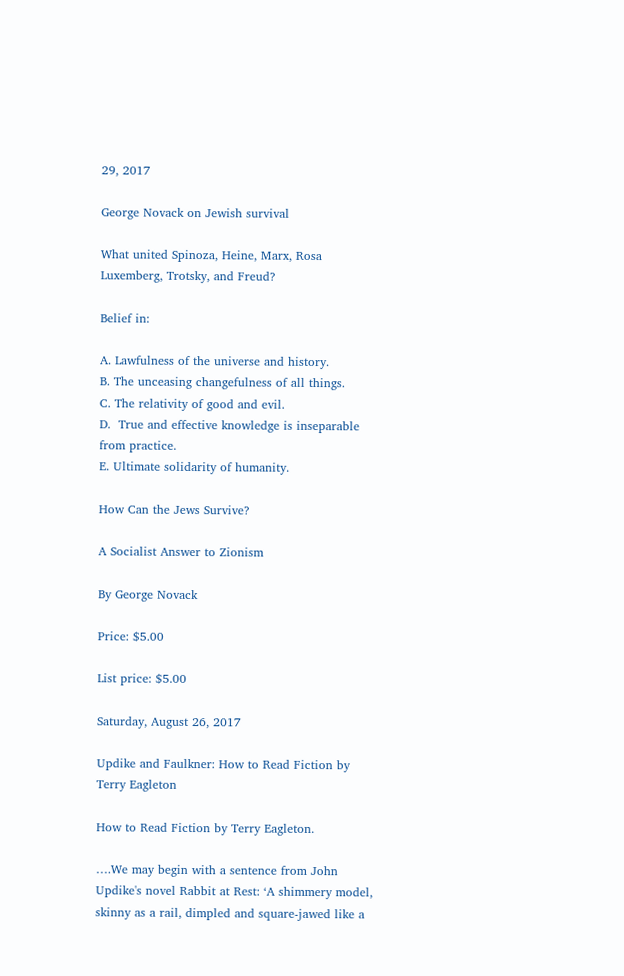29, 2017

George Novack on Jewish survival

What united Spinoza, Heine, Marx, Rosa Luxemberg, Trotsky, and Freud?

Belief in:

A. Lawfulness of the universe and history.
B. The unceasing changefulness of all things.
C. The relativity of good and evil.
D.  True and effective knowledge is inseparable from practice.
E. Ultimate solidarity of humanity.

How Can the Jews Survive?

A Socialist Answer to Zionism

By George Novack

Price: $5.00

List price: $5.00

Saturday, August 26, 2017

Updike and Faulkner: How to Read Fiction by Terry Eagleton

How to Read Fiction by Terry Eagleton.

….We may begin with a sentence from John Updike's novel Rabbit at Rest: ‘A shimmery model, skinny as a rail, dimpled and square-jawed like a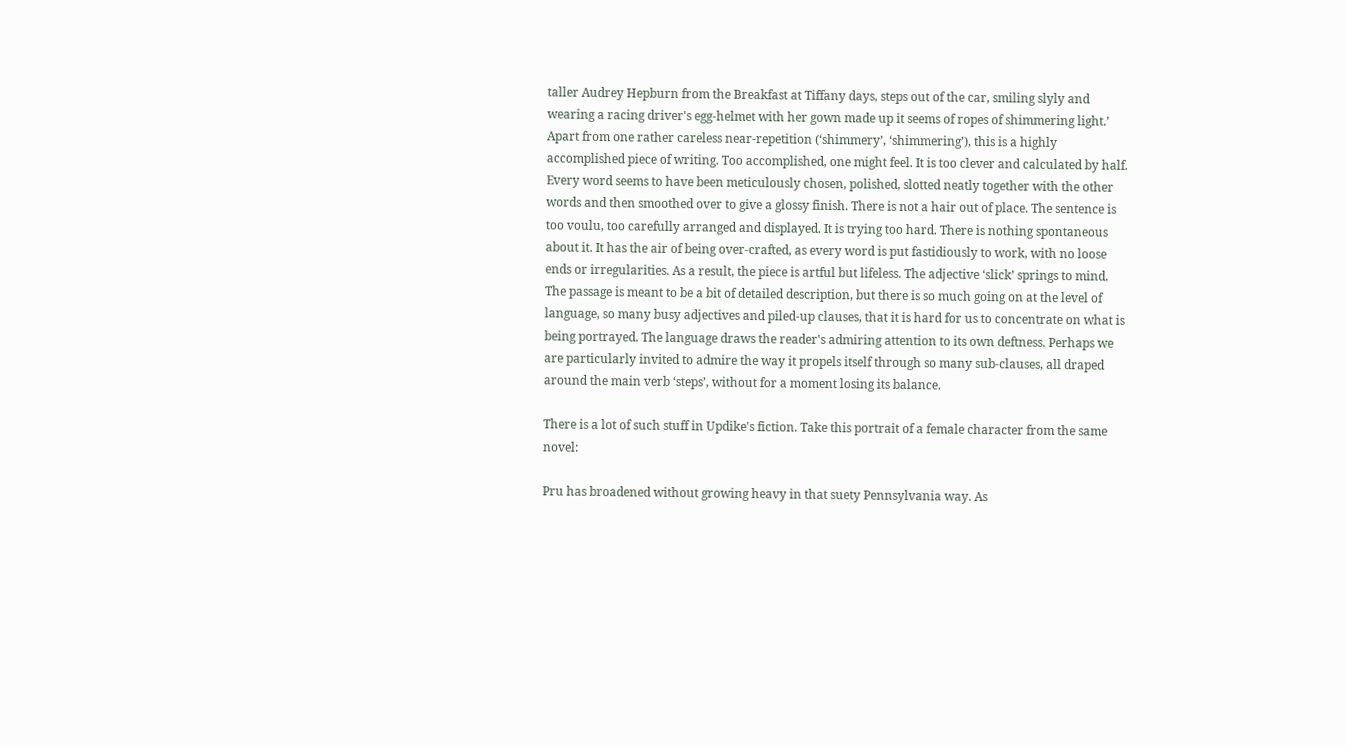taller Audrey Hepburn from the Breakfast at Tiffany days, steps out of the car, smiling slyly and wearing a racing driver's egg-helmet with her gown made up it seems of ropes of shimmering light.’ Apart from one rather careless near-repetition (‘shimmery’, ‘shimmering’), this is a highly accomplished piece of writing. Too accomplished, one might feel. It is too clever and calculated by half. Every word seems to have been meticulously chosen, polished, slotted neatly together with the other words and then smoothed over to give a glossy finish. There is not a hair out of place. The sentence is too voulu, too carefully arranged and displayed. It is trying too hard. There is nothing spontaneous about it. It has the air of being over-crafted, as every word is put fastidiously to work, with no loose ends or irregularities. As a result, the piece is artful but lifeless. The adjective ‘slick’ springs to mind. The passage is meant to be a bit of detailed description, but there is so much going on at the level of language, so many busy adjectives and piled-up clauses, that it is hard for us to concentrate on what is being portrayed. The language draws the reader's admiring attention to its own deftness. Perhaps we are particularly invited to admire the way it propels itself through so many sub-clauses, all draped around the main verb ‘steps’, without for a moment losing its balance.

There is a lot of such stuff in Updike's fiction. Take this portrait of a female character from the same novel:

Pru has broadened without growing heavy in that suety Pennsylvania way. As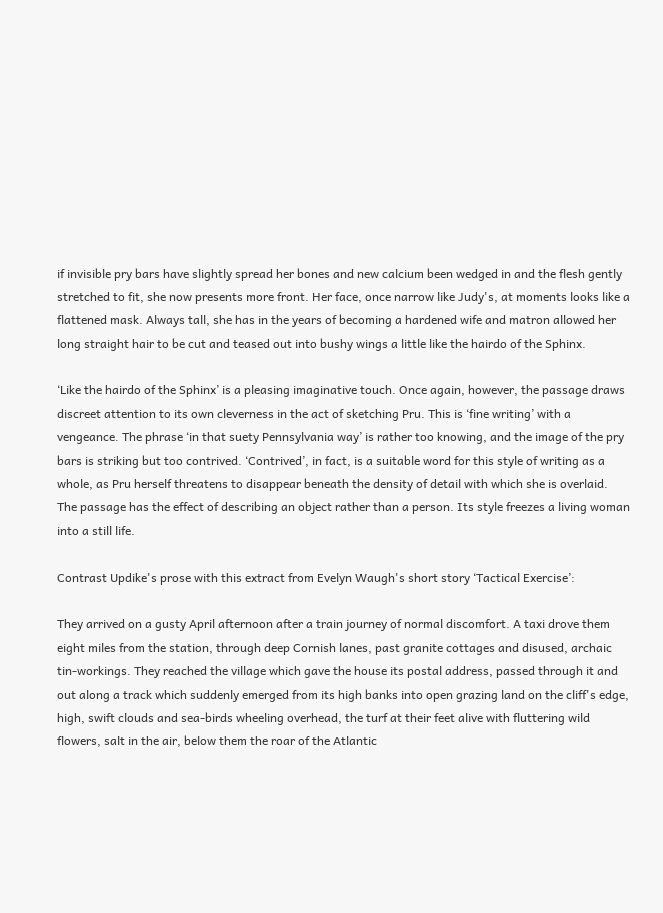if invisible pry bars have slightly spread her bones and new calcium been wedged in and the flesh gently stretched to fit, she now presents more front. Her face, once narrow like Judy's, at moments looks like a flattened mask. Always tall, she has in the years of becoming a hardened wife and matron allowed her long straight hair to be cut and teased out into bushy wings a little like the hairdo of the Sphinx.

‘Like the hairdo of the Sphinx’ is a pleasing imaginative touch. Once again, however, the passage draws discreet attention to its own cleverness in the act of sketching Pru. This is ‘fine writing’ with a vengeance. The phrase ‘in that suety Pennsylvania way’ is rather too knowing, and the image of the pry bars is striking but too contrived. ‘Contrived’, in fact, is a suitable word for this style of writing as a whole, as Pru herself threatens to disappear beneath the density of detail with which she is overlaid. The passage has the effect of describing an object rather than a person. Its style freezes a living woman into a still life.

Contrast Updike's prose with this extract from Evelyn Waugh's short story ‘Tactical Exercise’:

They arrived on a gusty April afternoon after a train journey of normal discomfort. A taxi drove them eight miles from the station, through deep Cornish lanes, past granite cottages and disused, archaic tin-workings. They reached the village which gave the house its postal address, passed through it and out along a track which suddenly emerged from its high banks into open grazing land on the cliff's edge, high, swift clouds and sea-birds wheeling overhead, the turf at their feet alive with fluttering wild flowers, salt in the air, below them the roar of the Atlantic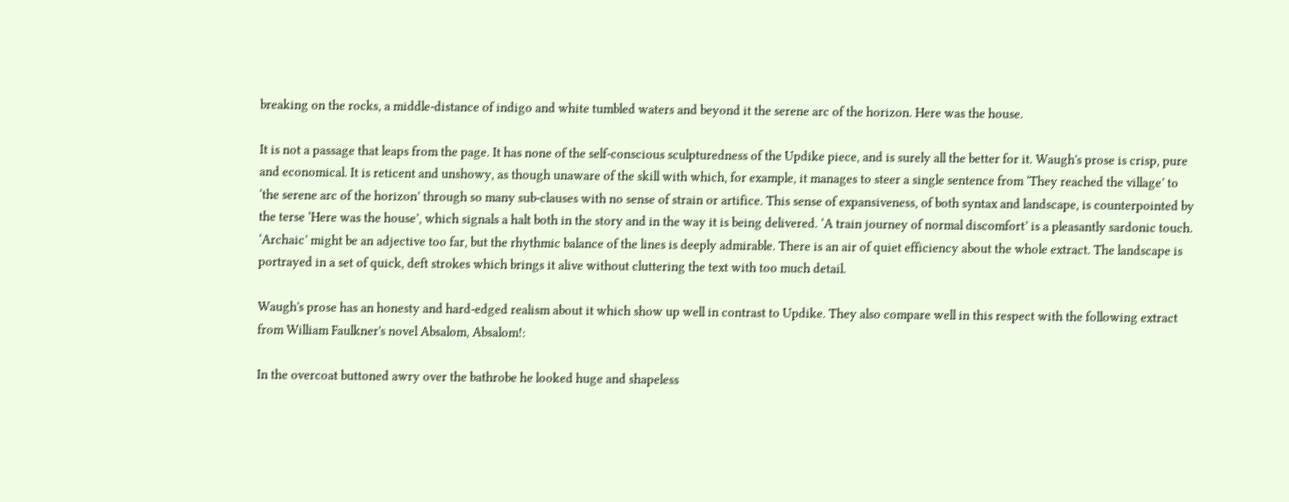breaking on the rocks, a middle-distance of indigo and white tumbled waters and beyond it the serene arc of the horizon. Here was the house.

It is not a passage that leaps from the page. It has none of the self-conscious sculpturedness of the Updike piece, and is surely all the better for it. Waugh's prose is crisp, pure and economical. It is reticent and unshowy, as though unaware of the skill with which, for example, it manages to steer a single sentence from ‘They reached the village’ to ‘the serene arc of the horizon’ through so many sub-clauses with no sense of strain or artifice. This sense of expansiveness, of both syntax and landscape, is counterpointed by the terse ‘Here was the house’, which signals a halt both in the story and in the way it is being delivered. ‘A train journey of normal discomfort’ is a pleasantly sardonic touch. ‘Archaic’ might be an adjective too far, but the rhythmic balance of the lines is deeply admirable. There is an air of quiet efficiency about the whole extract. The landscape is portrayed in a set of quick, deft strokes which brings it alive without cluttering the text with too much detail.

Waugh's prose has an honesty and hard-edged realism about it which show up well in contrast to Updike. They also compare well in this respect with the following extract from William Faulkner's novel Absalom, Absalom!:

In the overcoat buttoned awry over the bathrobe he looked huge and shapeless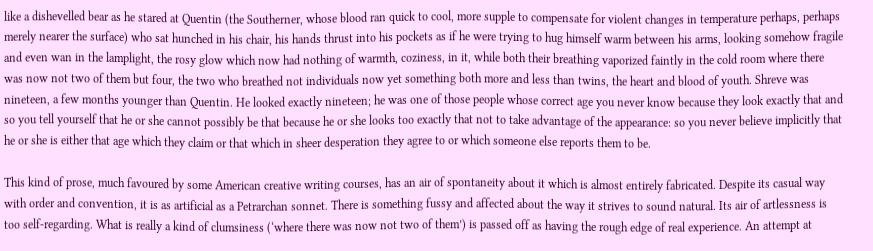like a dishevelled bear as he stared at Quentin (the Southerner, whose blood ran quick to cool, more supple to compensate for violent changes in temperature perhaps, perhaps merely nearer the surface) who sat hunched in his chair, his hands thrust into his pockets as if he were trying to hug himself warm between his arms, looking somehow fragile and even wan in the lamplight, the rosy glow which now had nothing of warmth, coziness, in it, while both their breathing vaporized faintly in the cold room where there was now not two of them but four, the two who breathed not individuals now yet something both more and less than twins, the heart and blood of youth. Shreve was nineteen, a few months younger than Quentin. He looked exactly nineteen; he was one of those people whose correct age you never know because they look exactly that and so you tell yourself that he or she cannot possibly be that because he or she looks too exactly that not to take advantage of the appearance: so you never believe implicitly that he or she is either that age which they claim or that which in sheer desperation they agree to or which someone else reports them to be.

This kind of prose, much favoured by some American creative writing courses, has an air of spontaneity about it which is almost entirely fabricated. Despite its casual way with order and convention, it is as artificial as a Petrarchan sonnet. There is something fussy and affected about the way it strives to sound natural. Its air of artlessness is too self-regarding. What is really a kind of clumsiness (‘where there was now not two of them’) is passed off as having the rough edge of real experience. An attempt at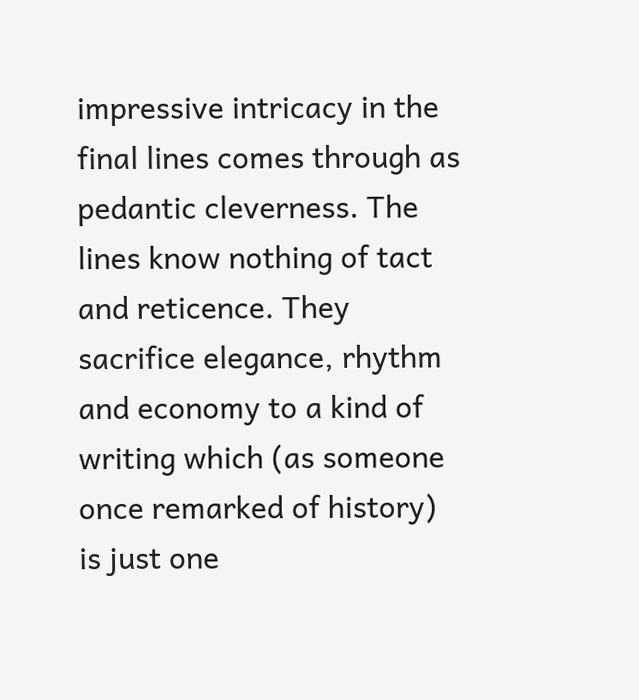impressive intricacy in the final lines comes through as pedantic cleverness. The lines know nothing of tact and reticence. They sacrifice elegance, rhythm and economy to a kind of writing which (as someone once remarked of history) is just one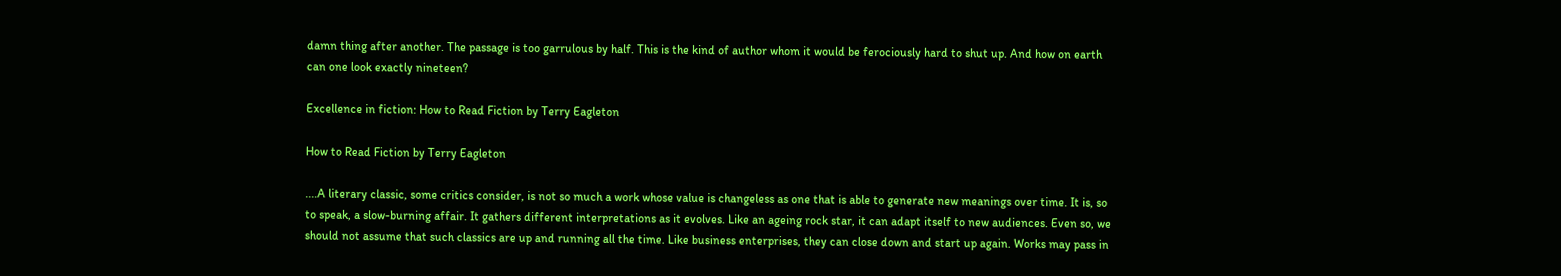damn thing after another. The passage is too garrulous by half. This is the kind of author whom it would be ferociously hard to shut up. And how on earth can one look exactly nineteen?

Excellence in fiction: How to Read Fiction by Terry Eagleton

How to Read Fiction by Terry Eagleton

....A literary classic, some critics consider, is not so much a work whose value is changeless as one that is able to generate new meanings over time. It is, so to speak, a slow-burning affair. It gathers different interpretations as it evolves. Like an ageing rock star, it can adapt itself to new audiences. Even so, we should not assume that such classics are up and running all the time. Like business enterprises, they can close down and start up again. Works may pass in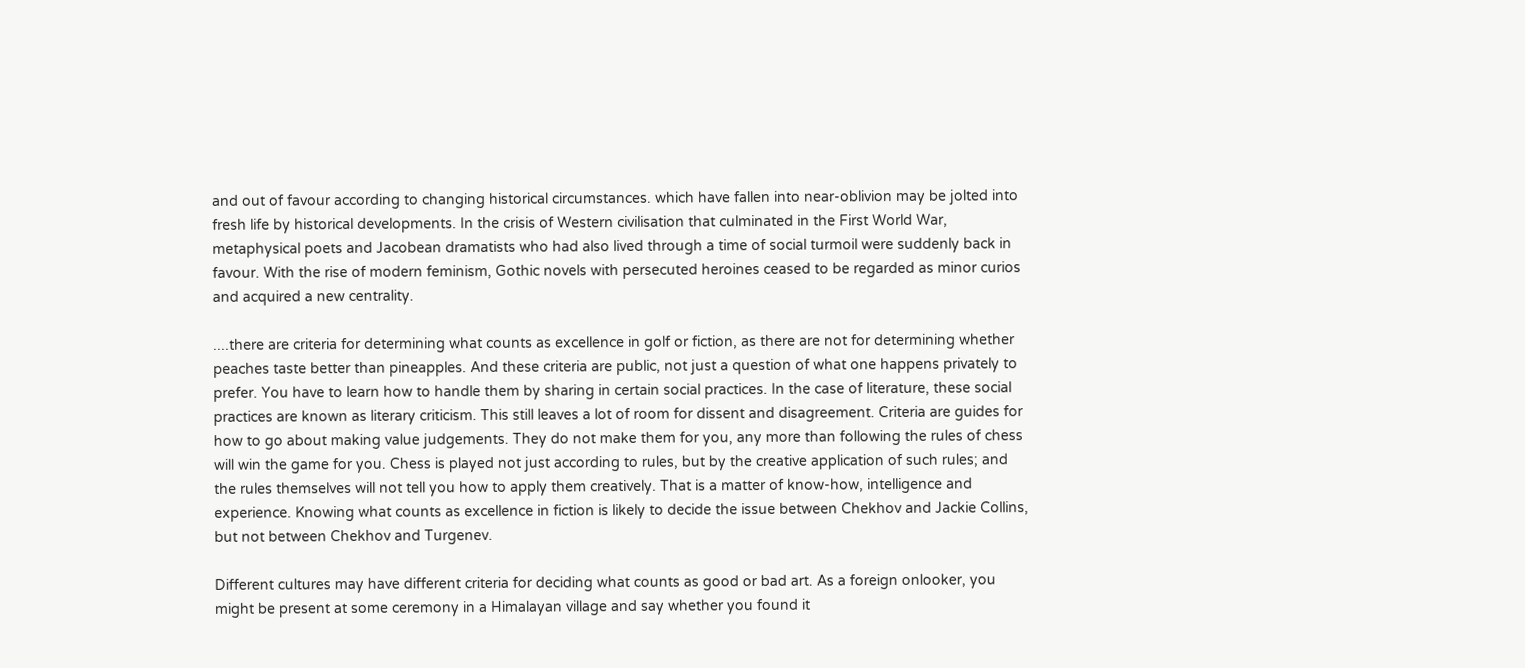and out of favour according to changing historical circumstances. which have fallen into near-oblivion may be jolted into fresh life by historical developments. In the crisis of Western civilisation that culminated in the First World War, metaphysical poets and Jacobean dramatists who had also lived through a time of social turmoil were suddenly back in favour. With the rise of modern feminism, Gothic novels with persecuted heroines ceased to be regarded as minor curios and acquired a new centrality.

....there are criteria for determining what counts as excellence in golf or fiction, as there are not for determining whether peaches taste better than pineapples. And these criteria are public, not just a question of what one happens privately to prefer. You have to learn how to handle them by sharing in certain social practices. In the case of literature, these social practices are known as literary criticism. This still leaves a lot of room for dissent and disagreement. Criteria are guides for how to go about making value judgements. They do not make them for you, any more than following the rules of chess will win the game for you. Chess is played not just according to rules, but by the creative application of such rules; and the rules themselves will not tell you how to apply them creatively. That is a matter of know-how, intelligence and experience. Knowing what counts as excellence in fiction is likely to decide the issue between Chekhov and Jackie Collins, but not between Chekhov and Turgenev.

Different cultures may have different criteria for deciding what counts as good or bad art. As a foreign onlooker, you might be present at some ceremony in a Himalayan village and say whether you found it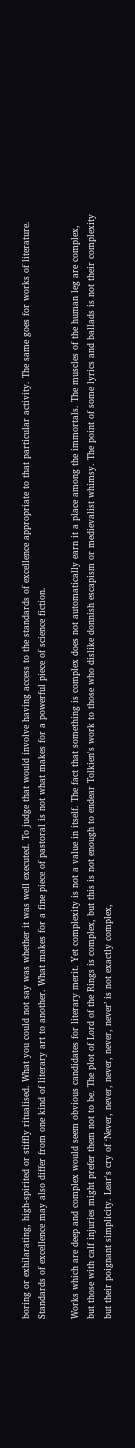boring or exhilarating, high-spirited or stiffly ritualised. What you could not say was whether it was well executed. To judge that would involve having access to the standards of excellence appropriate to that particular activity. The same goes for works of literature. Standards of excellence may also differ from one kind of literary art to another. What makes for a fine piece of pastoral is not what makes for a powerful piece of science fiction.

Works which are deep and complex would seem obvious candidates for literary merit. Yet complexity is not a value in itself. The fact that something is complex does not automatically earn it a place among the immortals. The muscles of the human leg are complex, but those with calf injuries might prefer them not to be. The plot of Lord of the Rings is complex, but this is not enough to endear Tolkien's work to those who dislike donnish escapism or medievalist whimsy. The point of some lyrics and ballads is not their complexity but their poignant simplicity. Lear's cry of ‘Never, never, never, never, never’ is not exactly complex,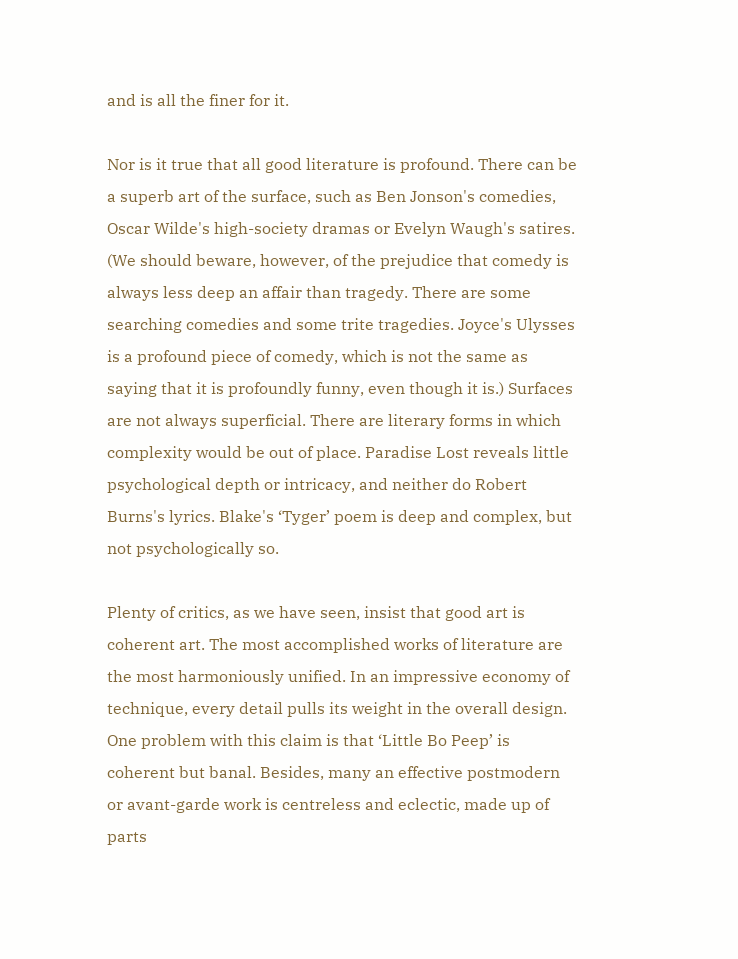and is all the finer for it.

Nor is it true that all good literature is profound. There can be a superb art of the surface, such as Ben Jonson's comedies, Oscar Wilde's high-society dramas or Evelyn Waugh's satires. (We should beware, however, of the prejudice that comedy is always less deep an affair than tragedy. There are some searching comedies and some trite tragedies. Joyce's Ulysses is a profound piece of comedy, which is not the same as saying that it is profoundly funny, even though it is.) Surfaces are not always superficial. There are literary forms in which complexity would be out of place. Paradise Lost reveals little psychological depth or intricacy, and neither do Robert Burns's lyrics. Blake's ‘Tyger’ poem is deep and complex, but not psychologically so.

Plenty of critics, as we have seen, insist that good art is coherent art. The most accomplished works of literature are the most harmoniously unified. In an impressive economy of technique, every detail pulls its weight in the overall design. One problem with this claim is that ‘Little Bo Peep’ is coherent but banal. Besides, many an effective postmodern or avant-garde work is centreless and eclectic, made up of parts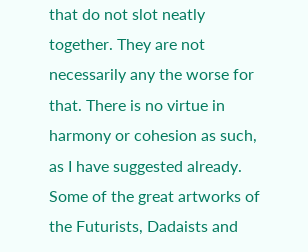that do not slot neatly together. They are not necessarily any the worse for that. There is no virtue in harmony or cohesion as such, as I have suggested already. Some of the great artworks of the Futurists, Dadaists and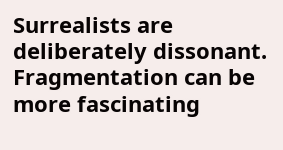Surrealists are deliberately dissonant. Fragmentation can be more fascinating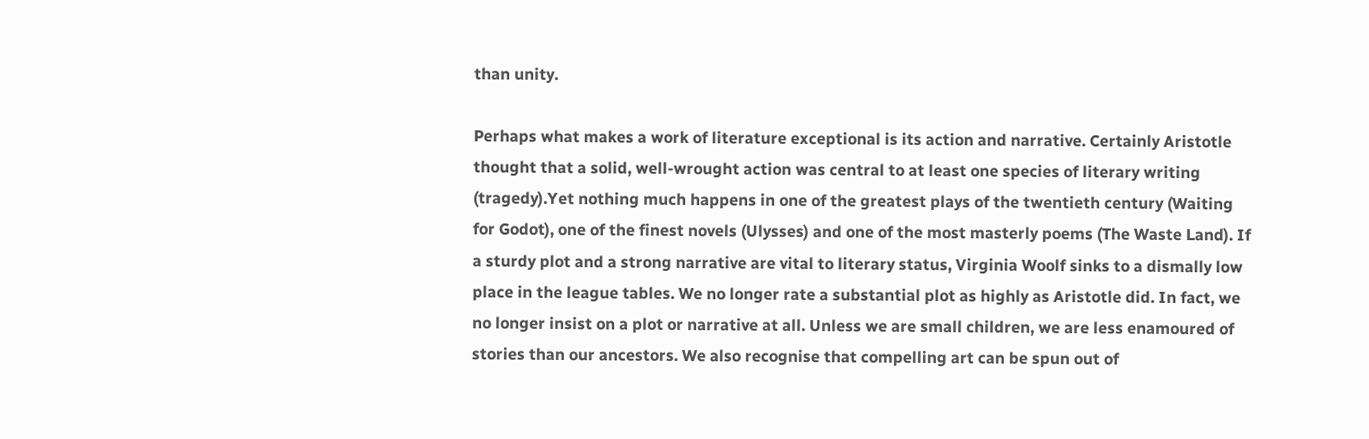than unity.

Perhaps what makes a work of literature exceptional is its action and narrative. Certainly Aristotle thought that a solid, well-wrought action was central to at least one species of literary writing (tragedy).Yet nothing much happens in one of the greatest plays of the twentieth century (Waiting for Godot), one of the finest novels (Ulysses) and one of the most masterly poems (The Waste Land). If a sturdy plot and a strong narrative are vital to literary status, Virginia Woolf sinks to a dismally low place in the league tables. We no longer rate a substantial plot as highly as Aristotle did. In fact, we no longer insist on a plot or narrative at all. Unless we are small children, we are less enamoured of stories than our ancestors. We also recognise that compelling art can be spun out of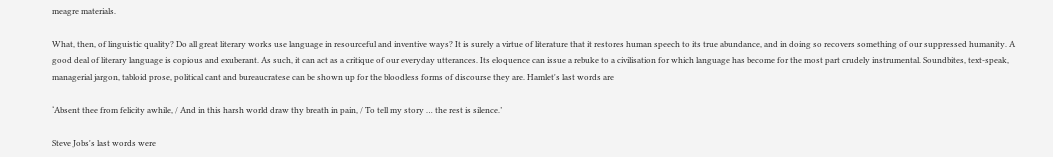meagre materials.

What, then, of linguistic quality? Do all great literary works use language in resourceful and inventive ways? It is surely a virtue of literature that it restores human speech to its true abundance, and in doing so recovers something of our suppressed humanity. A good deal of literary language is copious and exuberant. As such, it can act as a critique of our everyday utterances. Its eloquence can issue a rebuke to a civilisation for which language has become for the most part crudely instrumental. Soundbites, text-speak, managerial jargon, tabloid prose, political cant and bureaucratese can be shown up for the bloodless forms of discourse they are. Hamlet's last words are

‘Absent thee from felicity awhile, / And in this harsh world draw thy breath in pain, / To tell my story … the rest is silence.’

Steve Jobs's last words were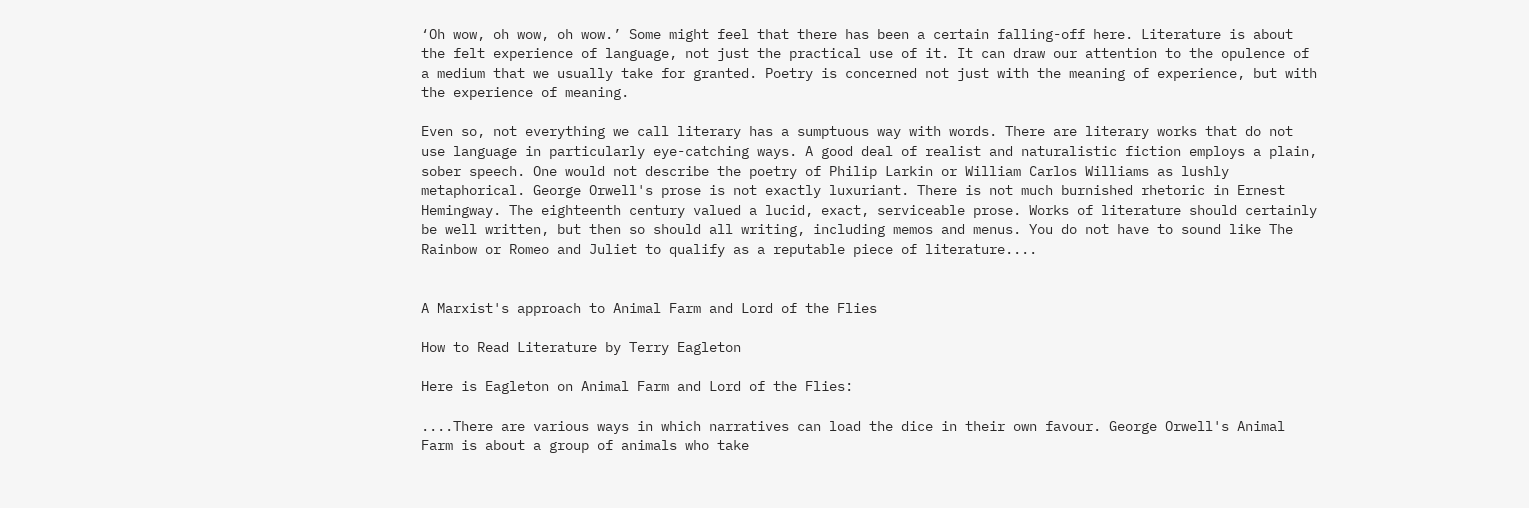‘Oh wow, oh wow, oh wow.’ Some might feel that there has been a certain falling-off here. Literature is about the felt experience of language, not just the practical use of it. It can draw our attention to the opulence of a medium that we usually take for granted. Poetry is concerned not just with the meaning of experience, but with the experience of meaning.

Even so, not everything we call literary has a sumptuous way with words. There are literary works that do not use language in particularly eye-catching ways. A good deal of realist and naturalistic fiction employs a plain, sober speech. One would not describe the poetry of Philip Larkin or William Carlos Williams as lushly metaphorical. George Orwell's prose is not exactly luxuriant. There is not much burnished rhetoric in Ernest Hemingway. The eighteenth century valued a lucid, exact, serviceable prose. Works of literature should certainly be well written, but then so should all writing, including memos and menus. You do not have to sound like The Rainbow or Romeo and Juliet to qualify as a reputable piece of literature....


A Marxist's approach to Animal Farm and Lord of the Flies

How to Read Literature by Terry Eagleton

Here is Eagleton on Animal Farm and Lord of the Flies:

....There are various ways in which narratives can load the dice in their own favour. George Orwell's Animal Farm is about a group of animals who take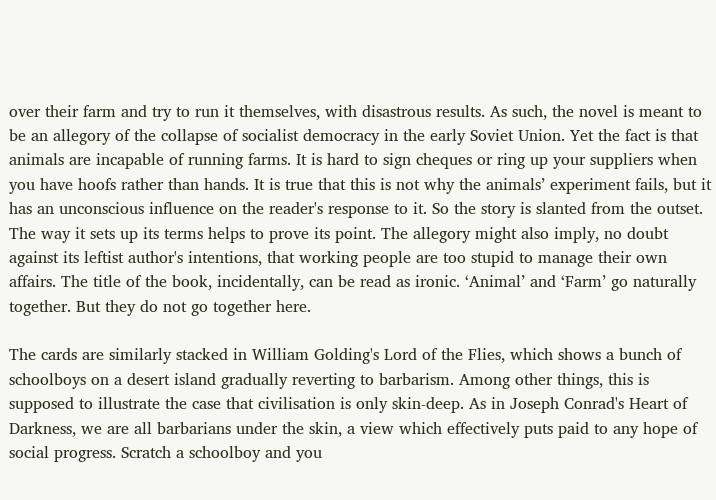over their farm and try to run it themselves, with disastrous results. As such, the novel is meant to be an allegory of the collapse of socialist democracy in the early Soviet Union. Yet the fact is that animals are incapable of running farms. It is hard to sign cheques or ring up your suppliers when you have hoofs rather than hands. It is true that this is not why the animals’ experiment fails, but it has an unconscious influence on the reader's response to it. So the story is slanted from the outset. The way it sets up its terms helps to prove its point. The allegory might also imply, no doubt against its leftist author's intentions, that working people are too stupid to manage their own affairs. The title of the book, incidentally, can be read as ironic. ‘Animal’ and ‘Farm’ go naturally together. But they do not go together here.

The cards are similarly stacked in William Golding's Lord of the Flies, which shows a bunch of schoolboys on a desert island gradually reverting to barbarism. Among other things, this is supposed to illustrate the case that civilisation is only skin-deep. As in Joseph Conrad's Heart of Darkness, we are all barbarians under the skin, a view which effectively puts paid to any hope of social progress. Scratch a schoolboy and you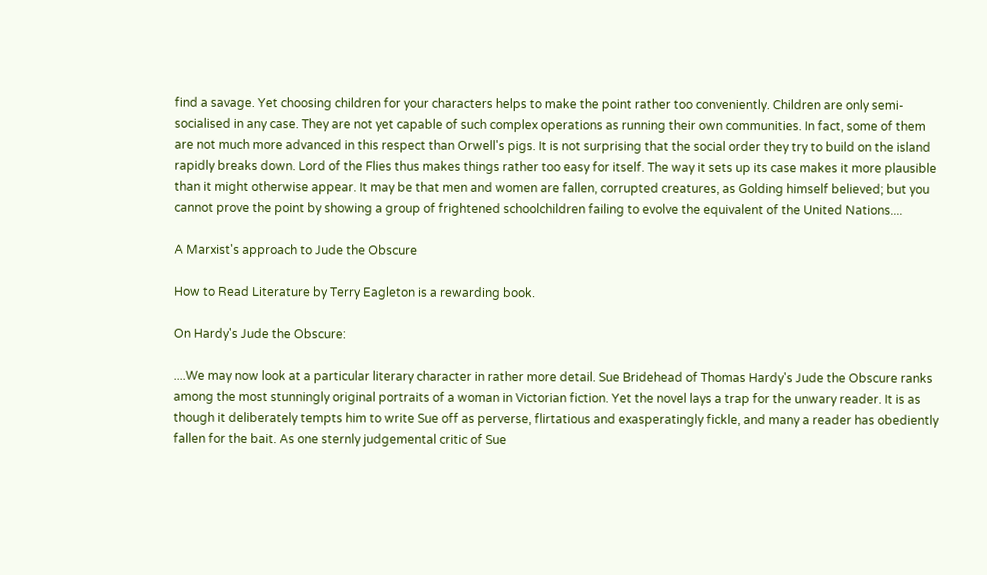find a savage. Yet choosing children for your characters helps to make the point rather too conveniently. Children are only semi-socialised in any case. They are not yet capable of such complex operations as running their own communities. In fact, some of them are not much more advanced in this respect than Orwell's pigs. It is not surprising that the social order they try to build on the island rapidly breaks down. Lord of the Flies thus makes things rather too easy for itself. The way it sets up its case makes it more plausible than it might otherwise appear. It may be that men and women are fallen, corrupted creatures, as Golding himself believed; but you cannot prove the point by showing a group of frightened schoolchildren failing to evolve the equivalent of the United Nations....

A Marxist's approach to Jude the Obscure

How to Read Literature by Terry Eagleton is a rewarding book.

On Hardy's Jude the Obscure:

....We may now look at a particular literary character in rather more detail. Sue Bridehead of Thomas Hardy's Jude the Obscure ranks among the most stunningly original portraits of a woman in Victorian fiction. Yet the novel lays a trap for the unwary reader. It is as though it deliberately tempts him to write Sue off as perverse, flirtatious and exasperatingly fickle, and many a reader has obediently fallen for the bait. As one sternly judgemental critic of Sue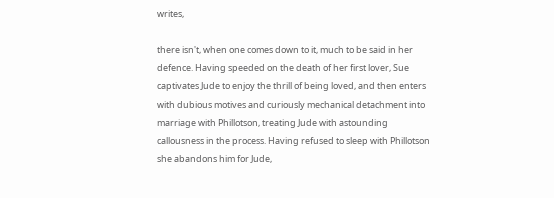writes,

there isn't, when one comes down to it, much to be said in her defence. Having speeded on the death of her first lover, Sue captivates Jude to enjoy the thrill of being loved, and then enters with dubious motives and curiously mechanical detachment into marriage with Phillotson, treating Jude with astounding callousness in the process. Having refused to sleep with Phillotson she abandons him for Jude,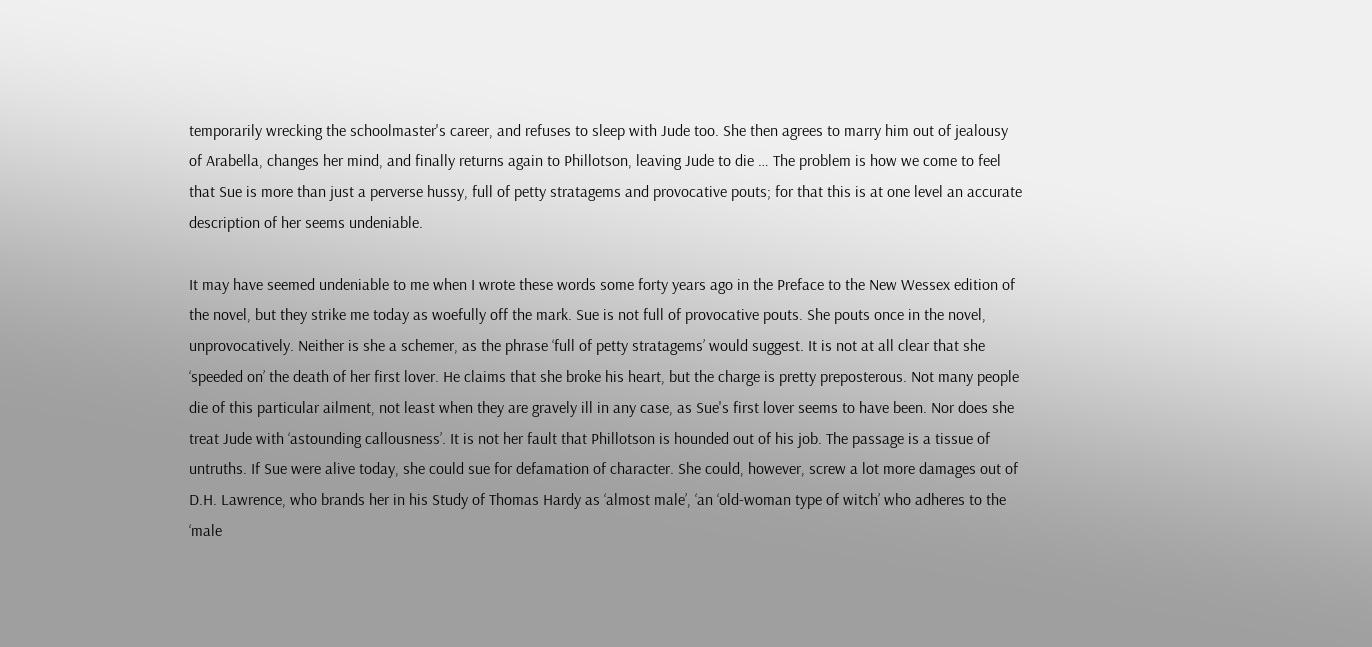temporarily wrecking the schoolmaster's career, and refuses to sleep with Jude too. She then agrees to marry him out of jealousy of Arabella, changes her mind, and finally returns again to Phillotson, leaving Jude to die … The problem is how we come to feel that Sue is more than just a perverse hussy, full of petty stratagems and provocative pouts; for that this is at one level an accurate description of her seems undeniable.

It may have seemed undeniable to me when I wrote these words some forty years ago in the Preface to the New Wessex edition of the novel, but they strike me today as woefully off the mark. Sue is not full of provocative pouts. She pouts once in the novel, unprovocatively. Neither is she a schemer, as the phrase ‘full of petty stratagems’ would suggest. It is not at all clear that she ‘speeded on’ the death of her first lover. He claims that she broke his heart, but the charge is pretty preposterous. Not many people die of this particular ailment, not least when they are gravely ill in any case, as Sue's first lover seems to have been. Nor does she treat Jude with ‘astounding callousness’. It is not her fault that Phillotson is hounded out of his job. The passage is a tissue of untruths. If Sue were alive today, she could sue for defamation of character. She could, however, screw a lot more damages out of D.H. Lawrence, who brands her in his Study of Thomas Hardy as ‘almost male’, ‘an ‘old-woman type of witch’ who adheres to the ‘male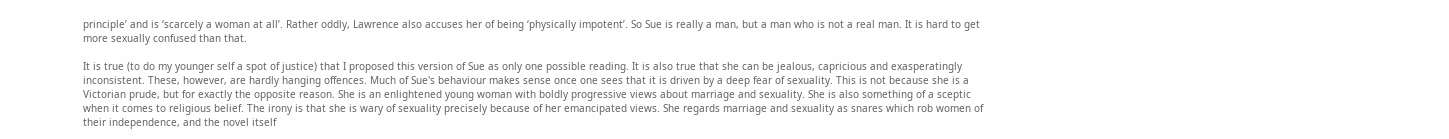principle’ and is ‘scarcely a woman at all’. Rather oddly, Lawrence also accuses her of being ‘physically impotent’. So Sue is really a man, but a man who is not a real man. It is hard to get more sexually confused than that.

It is true (to do my younger self a spot of justice) that I proposed this version of Sue as only one possible reading. It is also true that she can be jealous, capricious and exasperatingly inconsistent. These, however, are hardly hanging offences. Much of Sue's behaviour makes sense once one sees that it is driven by a deep fear of sexuality. This is not because she is a Victorian prude, but for exactly the opposite reason. She is an enlightened young woman with boldly progressive views about marriage and sexuality. She is also something of a sceptic when it comes to religious belief. The irony is that she is wary of sexuality precisely because of her emancipated views. She regards marriage and sexuality as snares which rob women of their independence, and the novel itself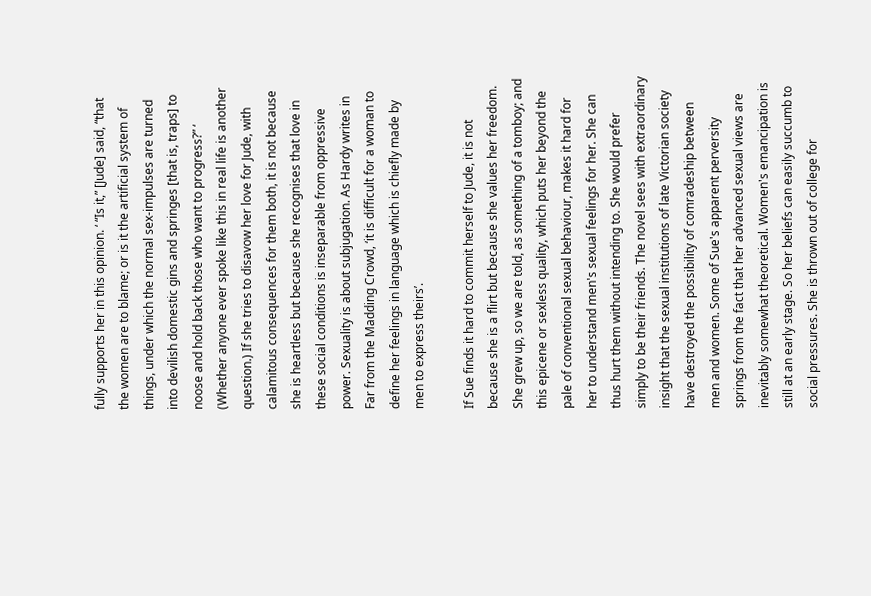fully supports her in this opinion. ‘ “Is it,” [Jude] said, “that the women are to blame; or is it the artificial system of things, under which the normal sex-impulses are turned into devilish domestic gins and springes [that is, traps] to noose and hold back those who want to progress?” ‘ (Whether anyone ever spoke like this in real life is another question.) If she tries to disavow her love for Jude, with calamitous consequences for them both, it is not because she is heartless but because she recognises that love in these social conditions is inseparable from oppressive power. Sexuality is about subjugation. As Hardy writes in Far from the Madding Crowd, ‘it is difficult for a woman to define her feelings in language which is chiefly made by men to express theirs’.

If Sue finds it hard to commit herself to Jude, it is not because she is a flirt but because she values her freedom. She grew up, so we are told, as something of a tomboy; and this epicene or sexless quality, which puts her beyond the pale of conventional sexual behaviour, makes it hard for her to understand men's sexual feelings for her. She can thus hurt them without intending to. She would prefer simply to be their friends. The novel sees with extraordinary insight that the sexual institutions of late Victorian society have destroyed the possibility of comradeship between men and women. Some of Sue's apparent perversity springs from the fact that her advanced sexual views are inevitably somewhat theoretical. Women's emancipation is still at an early stage. So her beliefs can easily succumb to social pressures. She is thrown out of college for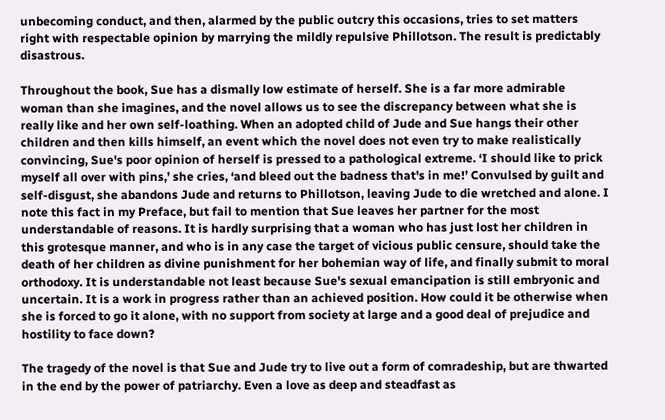unbecoming conduct, and then, alarmed by the public outcry this occasions, tries to set matters right with respectable opinion by marrying the mildly repulsive Phillotson. The result is predictably disastrous.

Throughout the book, Sue has a dismally low estimate of herself. She is a far more admirable woman than she imagines, and the novel allows us to see the discrepancy between what she is really like and her own self-loathing. When an adopted child of Jude and Sue hangs their other children and then kills himself, an event which the novel does not even try to make realistically convincing, Sue's poor opinion of herself is pressed to a pathological extreme. ‘I should like to prick myself all over with pins,’ she cries, ‘and bleed out the badness that's in me!’ Convulsed by guilt and self-disgust, she abandons Jude and returns to Phillotson, leaving Jude to die wretched and alone. I note this fact in my Preface, but fail to mention that Sue leaves her partner for the most understandable of reasons. It is hardly surprising that a woman who has just lost her children in this grotesque manner, and who is in any case the target of vicious public censure, should take the death of her children as divine punishment for her bohemian way of life, and finally submit to moral orthodoxy. It is understandable not least because Sue's sexual emancipation is still embryonic and uncertain. It is a work in progress rather than an achieved position. How could it be otherwise when she is forced to go it alone, with no support from society at large and a good deal of prejudice and hostility to face down?

The tragedy of the novel is that Sue and Jude try to live out a form of comradeship, but are thwarted in the end by the power of patriarchy. Even a love as deep and steadfast as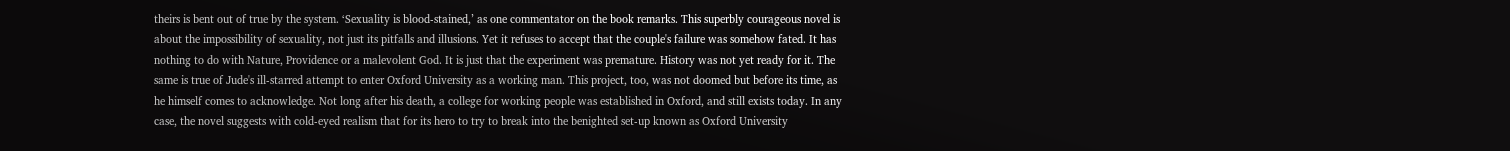theirs is bent out of true by the system. ‘Sexuality is blood-stained,’ as one commentator on the book remarks. This superbly courageous novel is about the impossibility of sexuality, not just its pitfalls and illusions. Yet it refuses to accept that the couple's failure was somehow fated. It has nothing to do with Nature, Providence or a malevolent God. It is just that the experiment was premature. History was not yet ready for it. The same is true of Jude's ill-starred attempt to enter Oxford University as a working man. This project, too, was not doomed but before its time, as he himself comes to acknowledge. Not long after his death, a college for working people was established in Oxford, and still exists today. In any case, the novel suggests with cold-eyed realism that for its hero to try to break into the benighted set-up known as Oxford University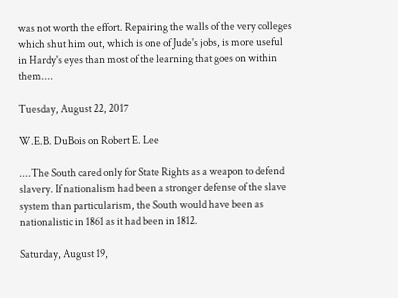was not worth the effort. Repairing the walls of the very colleges which shut him out, which is one of Jude's jobs, is more useful in Hardy's eyes than most of the learning that goes on within them....

Tuesday, August 22, 2017

W.E.B. DuBois on Robert E. Lee

....The South cared only for State Rights as a weapon to defend slavery. If nationalism had been a stronger defense of the slave system than particularism, the South would have been as nationalistic in 1861 as it had been in 1812.

Saturday, August 19,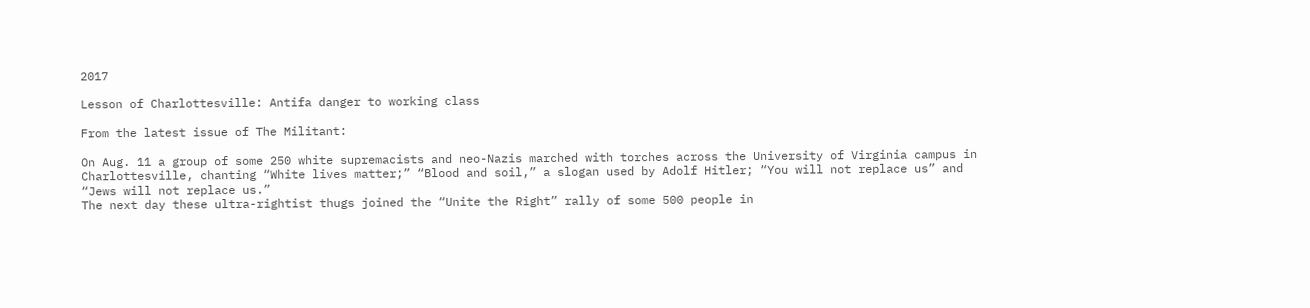2017

Lesson of Charlottesville: Antifa danger to working class

From the latest issue of The Militant:

On Aug. 11 a group of some 250 white supremacists and neo-Nazis marched with torches across the University of Virginia campus in Charlottesville, chanting “White lives matter;” “Blood and soil,” a slogan used by Adolf Hitler; “You will not replace us” and “Jews will not replace us.”
The next day these ultra-rightist thugs joined the “Unite the Right” rally of some 500 people in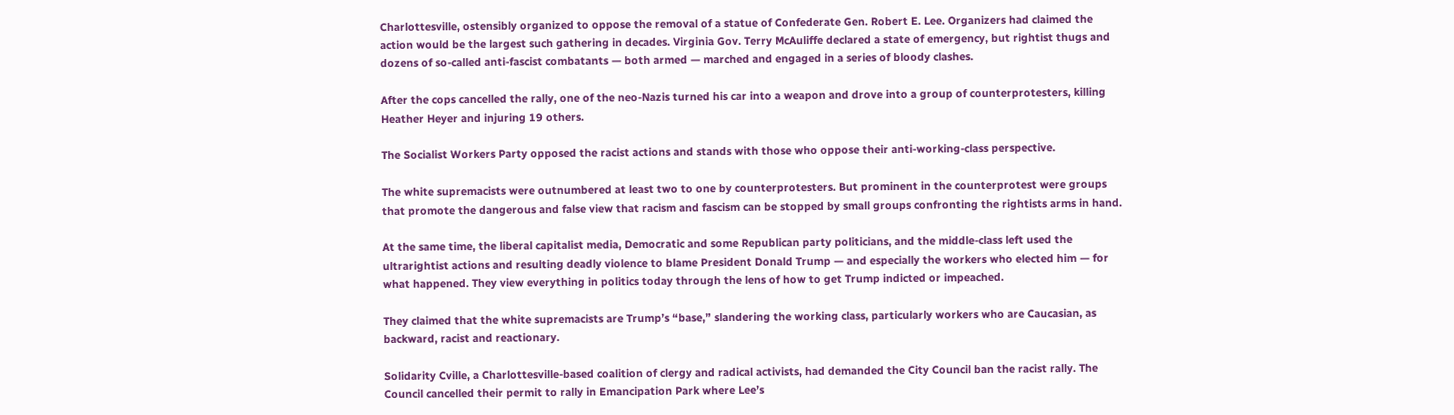Charlottesville, ostensibly organized to oppose the removal of a statue of Confederate Gen. Robert E. Lee. Organizers had claimed the action would be the largest such gathering in decades. Virginia Gov. Terry McAuliffe declared a state of emergency, but rightist thugs and dozens of so-called anti-fascist combatants — both armed — marched and engaged in a series of bloody clashes.

After the cops cancelled the rally, one of the neo-Nazis turned his car into a weapon and drove into a group of counterprotesters, killing Heather Heyer and injuring 19 others.

The Socialist Workers Party opposed the racist actions and stands with those who oppose their anti-working-class perspective.

The white supremacists were outnumbered at least two to one by counterprotesters. But prominent in the counterprotest were groups that promote the dangerous and false view that racism and fascism can be stopped by small groups confronting the rightists arms in hand.

At the same time, the liberal capitalist media, Democratic and some Republican party politicians, and the middle-class left used the ultrarightist actions and resulting deadly violence to blame President Donald Trump — and especially the workers who elected him — for what happened. They view everything in politics today through the lens of how to get Trump indicted or impeached.

They claimed that the white supremacists are Trump’s “base,” slandering the working class, particularly workers who are Caucasian, as backward, racist and reactionary.

Solidarity Cville, a Charlottesville-based coalition of clergy and radical activists, had demanded the City Council ban the racist rally. The Council cancelled their permit to rally in Emancipation Park where Lee’s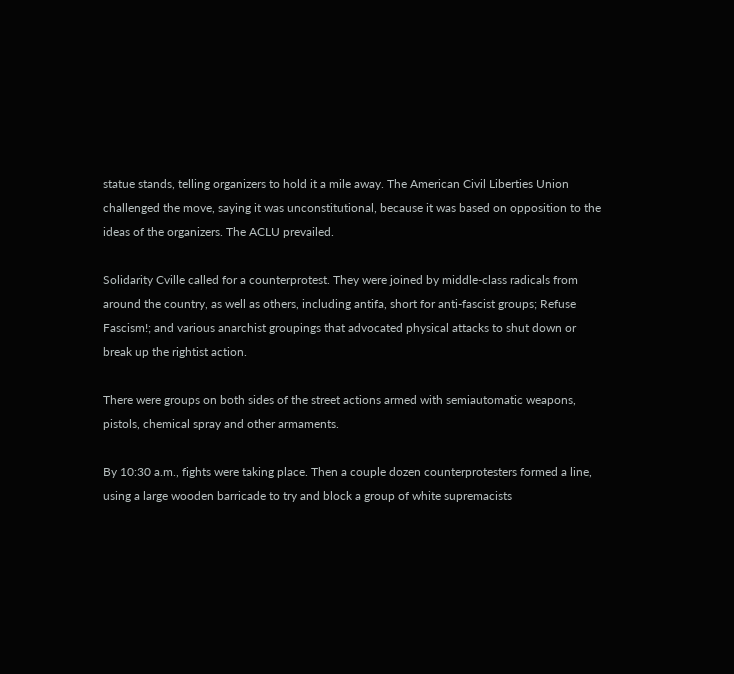statue stands, telling organizers to hold it a mile away. The American Civil Liberties Union challenged the move, saying it was unconstitutional, because it was based on opposition to the ideas of the organizers. The ACLU prevailed.

Solidarity Cville called for a counterprotest. They were joined by middle-class radicals from around the country, as well as others, including antifa, short for anti-fascist groups; Refuse Fascism!; and various anarchist groupings that advocated physical attacks to shut down or break up the rightist action.

There were groups on both sides of the street actions armed with semiautomatic weapons, pistols, chemical spray and other armaments.

By 10:30 a.m., fights were taking place. Then a couple dozen counterprotesters formed a line, using a large wooden barricade to try and block a group of white supremacists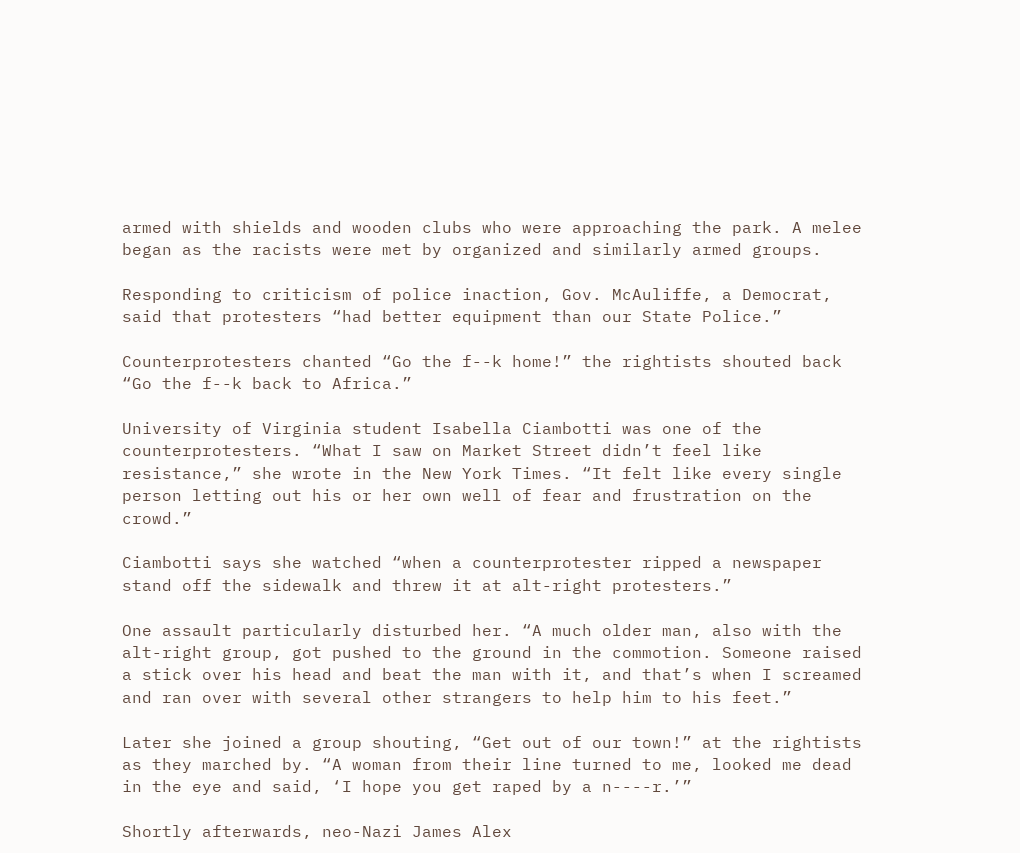armed with shields and wooden clubs who were approaching the park. A melee began as the racists were met by organized and similarly armed groups.

Responding to criticism of police inaction, Gov. McAuliffe, a Democrat, said that protesters “had better equipment than our State Police.”

Counterprotesters chanted “Go the f--k home!” the rightists shouted back “Go the f--k back to Africa.”

University of Virginia student Isabella Ciambotti was one of the counterprotesters. “What I saw on Market Street didn’t feel like resistance,” she wrote in the New York Times. “It felt like every single person letting out his or her own well of fear and frustration on the crowd.”

Ciambotti says she watched “when a counterprotester ripped a newspaper stand off the sidewalk and threw it at alt-right protesters.”

One assault particularly disturbed her. “A much older man, also with the alt-right group, got pushed to the ground in the commotion. Someone raised a stick over his head and beat the man with it, and that’s when I screamed and ran over with several other strangers to help him to his feet.”

Later she joined a group shouting, “Get out of our town!” at the rightists as they marched by. “A woman from their line turned to me, looked me dead in the eye and said, ‘I hope you get raped by a n----r.’”

Shortly afterwards, neo-Nazi James Alex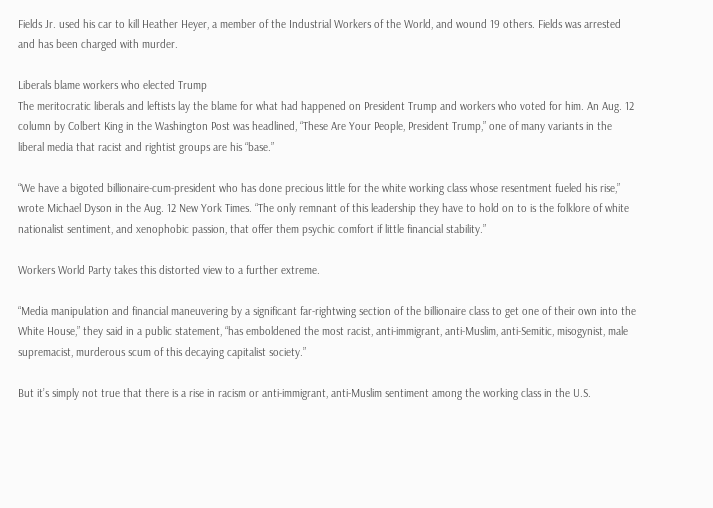Fields Jr. used his car to kill Heather Heyer, a member of the Industrial Workers of the World, and wound 19 others. Fields was arrested and has been charged with murder.

Liberals blame workers who elected Trump
The meritocratic liberals and leftists lay the blame for what had happened on President Trump and workers who voted for him. An Aug. 12 column by Colbert King in the Washington Post was headlined, “These Are Your People, President Trump,” one of many variants in the liberal media that racist and rightist groups are his “base.”

“We have a bigoted billionaire-cum-president who has done precious little for the white working class whose resentment fueled his rise,” wrote Michael Dyson in the Aug. 12 New York Times. “The only remnant of this leadership they have to hold on to is the folklore of white nationalist sentiment, and xenophobic passion, that offer them psychic comfort if little financial stability.”

Workers World Party takes this distorted view to a further extreme.

“Media manipulation and financial maneuvering by a significant far-rightwing section of the billionaire class to get one of their own into the White House,” they said in a public statement, “has emboldened the most racist, anti-immigrant, anti-Muslim, anti-Semitic, misogynist, male supremacist, murderous scum of this decaying capitalist society.”

But it’s simply not true that there is a rise in racism or anti-immigrant, anti-Muslim sentiment among the working class in the U.S.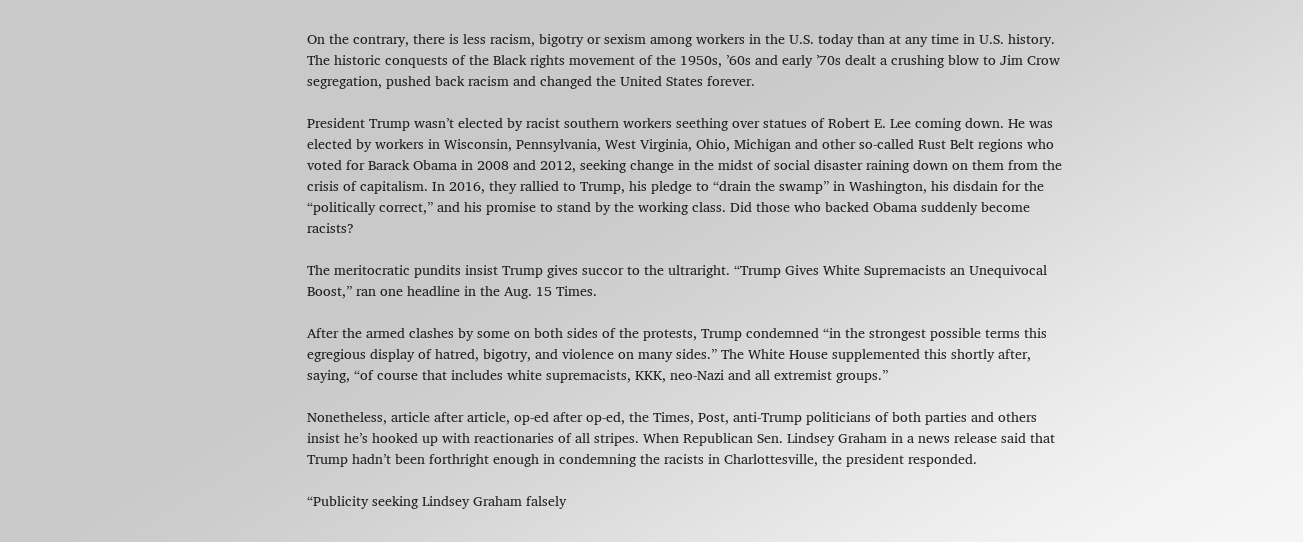On the contrary, there is less racism, bigotry or sexism among workers in the U.S. today than at any time in U.S. history. The historic conquests of the Black rights movement of the 1950s, ’60s and early ’70s dealt a crushing blow to Jim Crow segregation, pushed back racism and changed the United States forever.

President Trump wasn’t elected by racist southern workers seething over statues of Robert E. Lee coming down. He was elected by workers in Wisconsin, Pennsylvania, West Virginia, Ohio, Michigan and other so-called Rust Belt regions who voted for Barack Obama in 2008 and 2012, seeking change in the midst of social disaster raining down on them from the crisis of capitalism. In 2016, they rallied to Trump, his pledge to “drain the swamp” in Washington, his disdain for the “politically correct,” and his promise to stand by the working class. Did those who backed Obama suddenly become racists?

The meritocratic pundits insist Trump gives succor to the ultraright. “Trump Gives White Supremacists an Unequivocal Boost,” ran one headline in the Aug. 15 Times.

After the armed clashes by some on both sides of the protests, Trump condemned “in the strongest possible terms this egregious display of hatred, bigotry, and violence on many sides.” The White House supplemented this shortly after, saying, “of course that includes white supremacists, KKK, neo-Nazi and all extremist groups.”

Nonetheless, article after article, op-ed after op-ed, the Times, Post, anti-Trump politicians of both parties and others insist he’s hooked up with reactionaries of all stripes. When Republican Sen. Lindsey Graham in a news release said that Trump hadn’t been forthright enough in condemning the racists in Charlottesville, the president responded.

“Publicity seeking Lindsey Graham falsely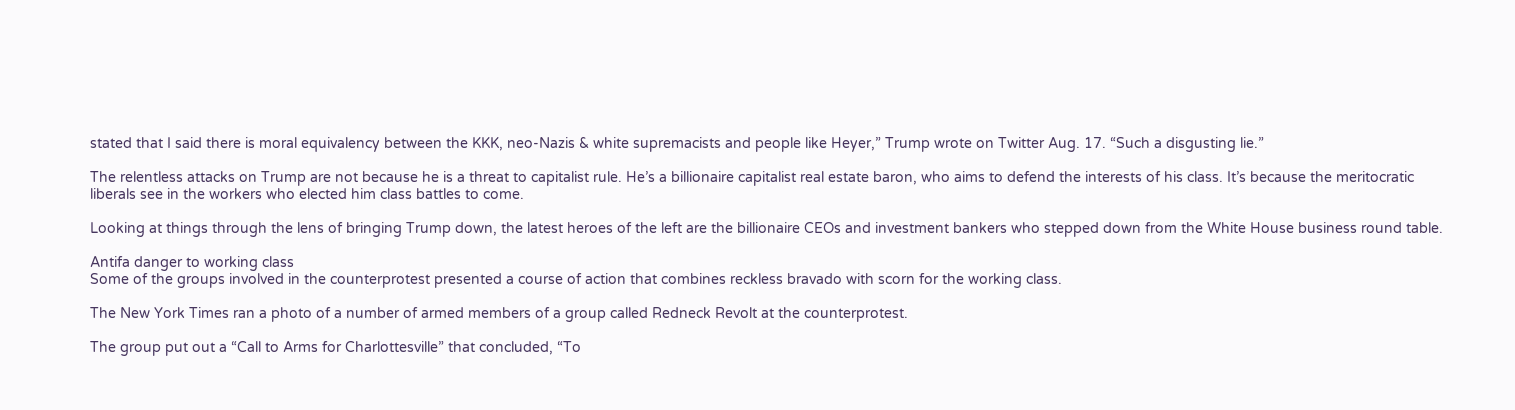stated that I said there is moral equivalency between the KKK, neo-Nazis & white supremacists and people like Heyer,” Trump wrote on Twitter Aug. 17. “Such a disgusting lie.”

The relentless attacks on Trump are not because he is a threat to capitalist rule. He’s a billionaire capitalist real estate baron, who aims to defend the interests of his class. It’s because the meritocratic liberals see in the workers who elected him class battles to come.

Looking at things through the lens of bringing Trump down, the latest heroes of the left are the billionaire CEOs and investment bankers who stepped down from the White House business round table.

Antifa danger to working class
Some of the groups involved in the counterprotest presented a course of action that combines reckless bravado with scorn for the working class.

The New York Times ran a photo of a number of armed members of a group called Redneck Revolt at the counterprotest.

The group put out a “Call to Arms for Charlottesville” that concluded, “To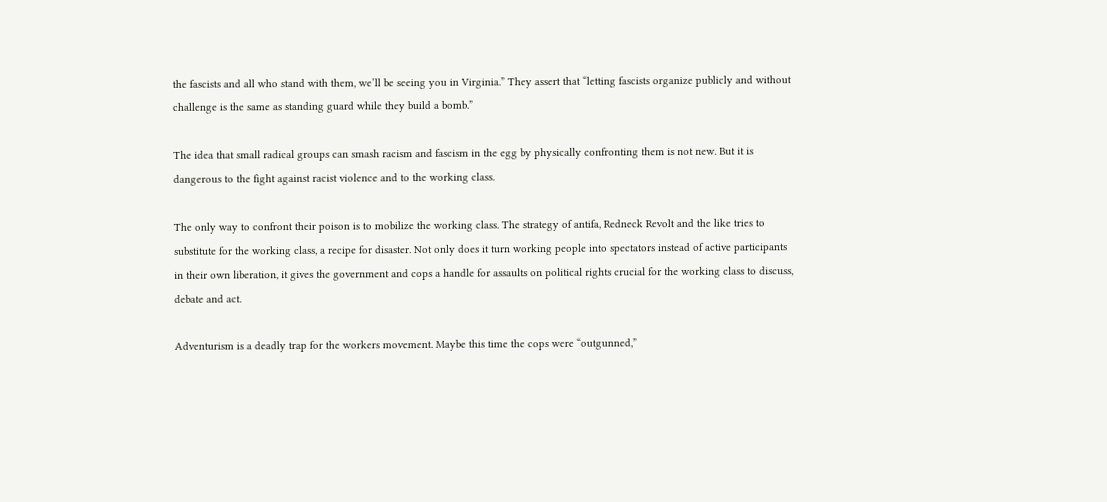the fascists and all who stand with them, we’ll be seeing you in Virginia.” They assert that “letting fascists organize publicly and without challenge is the same as standing guard while they build a bomb.”

The idea that small radical groups can smash racism and fascism in the egg by physically confronting them is not new. But it is dangerous to the fight against racist violence and to the working class.

The only way to confront their poison is to mobilize the working class. The strategy of antifa, Redneck Revolt and the like tries to substitute for the working class, a recipe for disaster. Not only does it turn working people into spectators instead of active participants in their own liberation, it gives the government and cops a handle for assaults on political rights crucial for the working class to discuss, debate and act.

Adventurism is a deadly trap for the workers movement. Maybe this time the cops were “outgunned,”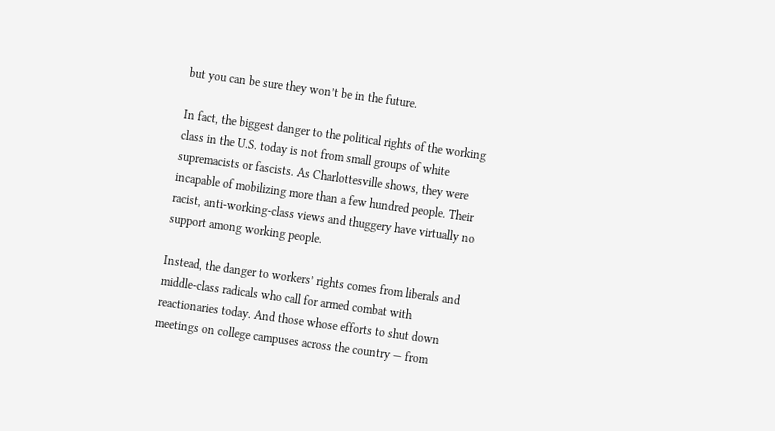but you can be sure they won’t be in the future.

In fact, the biggest danger to the political rights of the working class in the U.S. today is not from small groups of white supremacists or fascists. As Charlottesville shows, they were incapable of mobilizing more than a few hundred people. Their racist, anti-working-class views and thuggery have virtually no support among working people.

Instead, the danger to workers’ rights comes from liberals and middle-class radicals who call for armed combat with reactionaries today. And those whose efforts to shut down meetings on college campuses across the country — from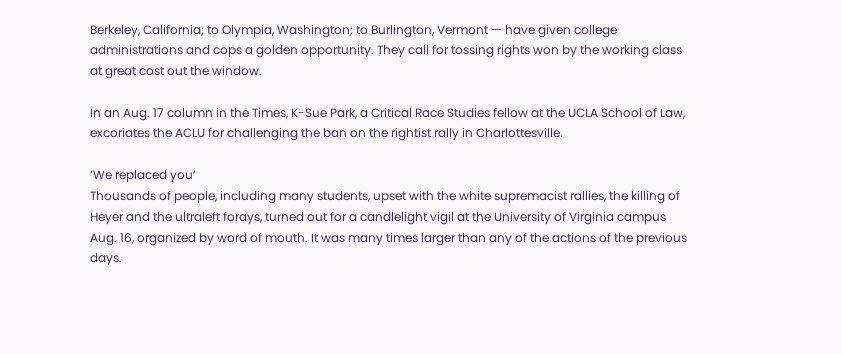Berkeley, California; to Olympia, Washington; to Burlington, Vermont — have given college administrations and cops a golden opportunity. They call for tossing rights won by the working class at great cost out the window.

In an Aug. 17 column in the Times, K-Sue Park, a Critical Race Studies fellow at the UCLA School of Law, excoriates the ACLU for challenging the ban on the rightist rally in Charlottesville.

‘We replaced you’
Thousands of people, including many students, upset with the white supremacist rallies, the killing of Heyer and the ultraleft forays, turned out for a candlelight vigil at the University of Virginia campus Aug. 16, organized by word of mouth. It was many times larger than any of the actions of the previous days.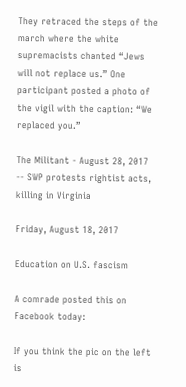They retraced the steps of the march where the white supremacists chanted “Jews will not replace us.” One participant posted a photo of the vigil with the caption: “We replaced you.”

The Militant - August 28, 2017 -- SWP protests rightist acts, killing in Virginia

Friday, August 18, 2017

Education on U.S. fascism

A comrade posted this on Facebook today:

If you think the pic on the left is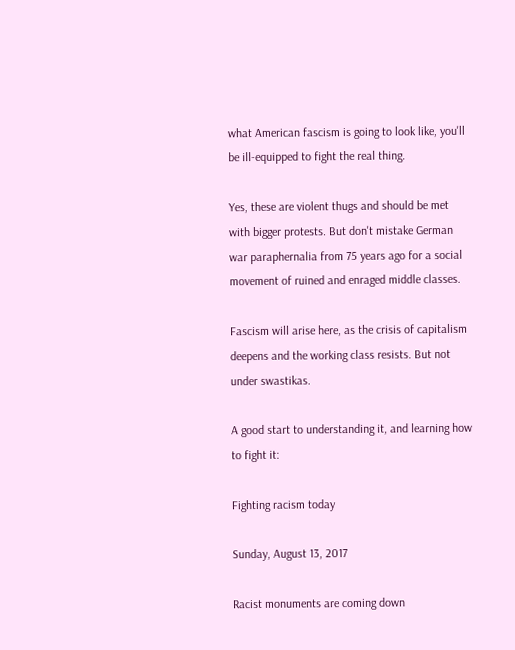what American fascism is going to look like, you'll be ill-equipped to fight the real thing.

Yes, these are violent thugs and should be met with bigger protests. But don't mistake German war paraphernalia from 75 years ago for a social movement of ruined and enraged middle classes.

Fascism will arise here, as the crisis of capitalism deepens and the working class resists. But not under swastikas.

A good start to understanding it, and learning how to fight it:

Fighting racism today

Sunday, August 13, 2017

Racist monuments are coming down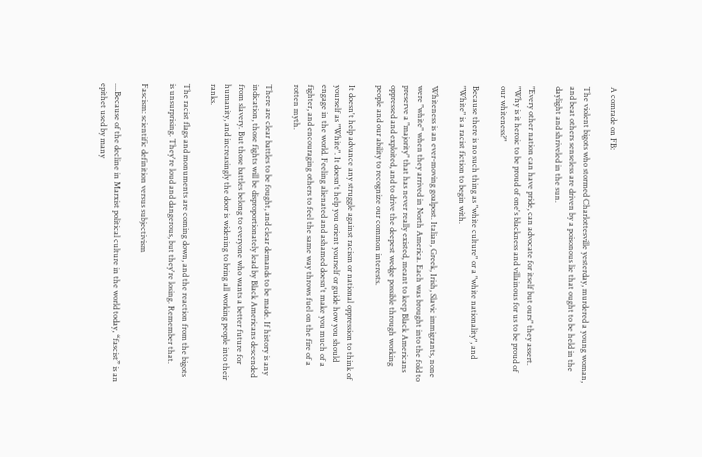A comrade on FB:

The violent bigots who stormed Charlottesville yesterday, murdered a young woman, and beat others senseless are driven by a poisonous lie that ought to be held in the daylight and shriveled in the sun.

"Every other nation can have pride, can advocate for itself but ours" they assert. "Why is it heroic to be proud of one's blackness and villainous for us to be proud of our whiteness?"

Because there is no such thing as "white culture" or a "white nationality", and "White" is a racist fiction to begin with.

Whiteness is an ever-moving goalpost. Italian, Greek, Irish, Slavic immigrants, none were "white" when they arrived in North America. Each was brought into the fold to preserve a "majority" that has never really existed, meant to keep Black Americans oppressed and exploited, and to drive the deepest wedge possible through working people and our ability to recognize our common interests.

It doesn't help advance any struggle against racism or national oppression to think of yourself as "White". It doesn't help you orient yourself or guide how you should engage in the world. Feeling alienated and ashamed doesn't make you much of a fighter, and encouraging others to feel the same way throws fuel on the fire of a rotten myth.

There are clear battles to be fought, and clear demands to be made. If history is any indication, those fights will be disproportionately lead by Black Americans descended from slavery. But those battles belong to everyone who wants a better future for humanity, and increasingly the door is widening to bring all working people into their ranks.

The racist flags and monuments are coming down, and the reaction from the bigots is unsurprising. They're loud and dangerous, but they're losing. Remember that.

Fascism: scientific definition versus subjectivism

....Because of the decline in Marxist political culture in the world today, “fascist” is an epithet used by many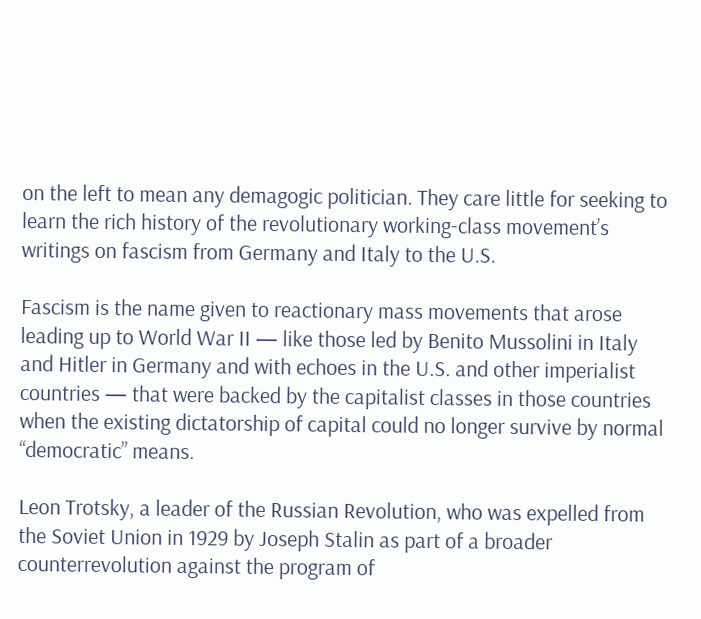on the left to mean any demagogic politician. They care little for seeking to learn the rich history of the revolutionary working-class movement’s writings on fascism from Germany and Italy to the U.S.

Fascism is the name given to reactionary mass movements that arose leading up to World War II — like those led by Benito Mussolini in Italy and Hitler in Germany and with echoes in the U.S. and other imperialist countries — that were backed by the capitalist classes in those countries when the existing dictatorship of capital could no longer survive by normal “democratic” means.

Leon Trotsky, a leader of the Russian Revolution, who was expelled from the Soviet Union in 1929 by Joseph Stalin as part of a broader counterrevolution against the program of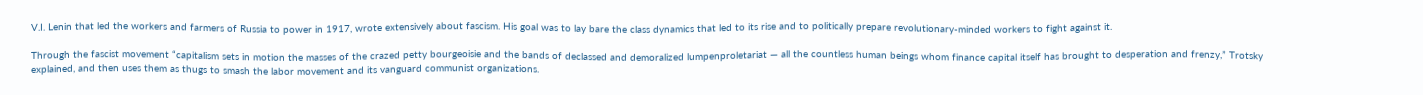V.I. Lenin that led the workers and farmers of Russia to power in 1917, wrote extensively about fascism. His goal was to lay bare the class dynamics that led to its rise and to politically prepare revolutionary-minded workers to fight against it.

Through the fascist movement “capitalism sets in motion the masses of the crazed petty bourgeoisie and the bands of declassed and demoralized lumpenproletariat — all the countless human beings whom finance capital itself has brought to desperation and frenzy,” Trotsky explained, and then uses them as thugs to smash the labor movement and its vanguard communist organizations.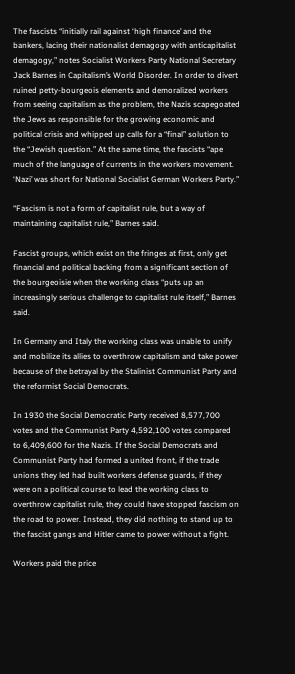The fascists “initially rail against ‘high finance’ and the bankers, lacing their nationalist demagogy with anticapitalist demagogy,” notes Socialist Workers Party National Secretary Jack Barnes in Capitalism’s World Disorder. In order to divert ruined petty-bourgeois elements and demoralized workers from seeing capitalism as the problem, the Nazis scapegoated the Jews as responsible for the growing economic and political crisis and whipped up calls for a “final” solution to the “Jewish question.” At the same time, the fascists “ape much of the language of currents in the workers movement. ‘Nazi’ was short for National Socialist German Workers Party.”

“Fascism is not a form of capitalist rule, but a way of maintaining capitalist rule,” Barnes said.

Fascist groups, which exist on the fringes at first, only get financial and political backing from a significant section of the bourgeoisie when the working class “puts up an increasingly serious challenge to capitalist rule itself,” Barnes said.

In Germany and Italy the working class was unable to unify and mobilize its allies to overthrow capitalism and take power because of the betrayal by the Stalinist Communist Party and the reformist Social Democrats.

In 1930 the Social Democratic Party received 8,577,700 votes and the Communist Party 4,592,100 votes compared to 6,409,600 for the Nazis. If the Social Democrats and Communist Party had formed a united front, if the trade unions they led had built workers defense guards, if they were on a political course to lead the working class to overthrow capitalist rule, they could have stopped fascism on the road to power. Instead, they did nothing to stand up to the fascist gangs and Hitler came to power without a fight.

Workers paid the price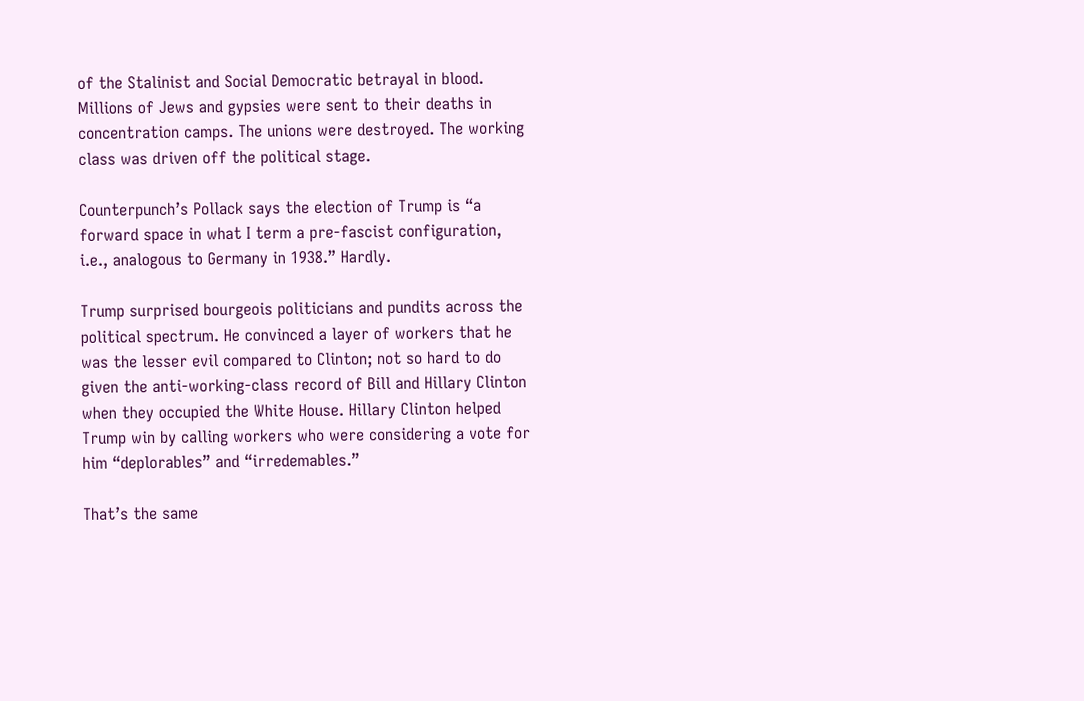of the Stalinist and Social Democratic betrayal in blood. Millions of Jews and gypsies were sent to their deaths in concentration camps. The unions were destroyed. The working class was driven off the political stage.

Counterpunch’s Pollack says the election of Trump is “a forward space in what I term a pre-fascist configuration, i.e., analogous to Germany in 1938.” Hardly.

Trump surprised bourgeois politicians and pundits across the political spectrum. He convinced a layer of workers that he was the lesser evil compared to Clinton; not so hard to do given the anti-working-class record of Bill and Hillary Clinton when they occupied the White House. Hillary Clinton helped Trump win by calling workers who were considering a vote for him “deplorables” and “irredemables.”

That’s the same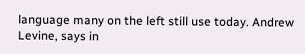language many on the left still use today. Andrew Levine, says in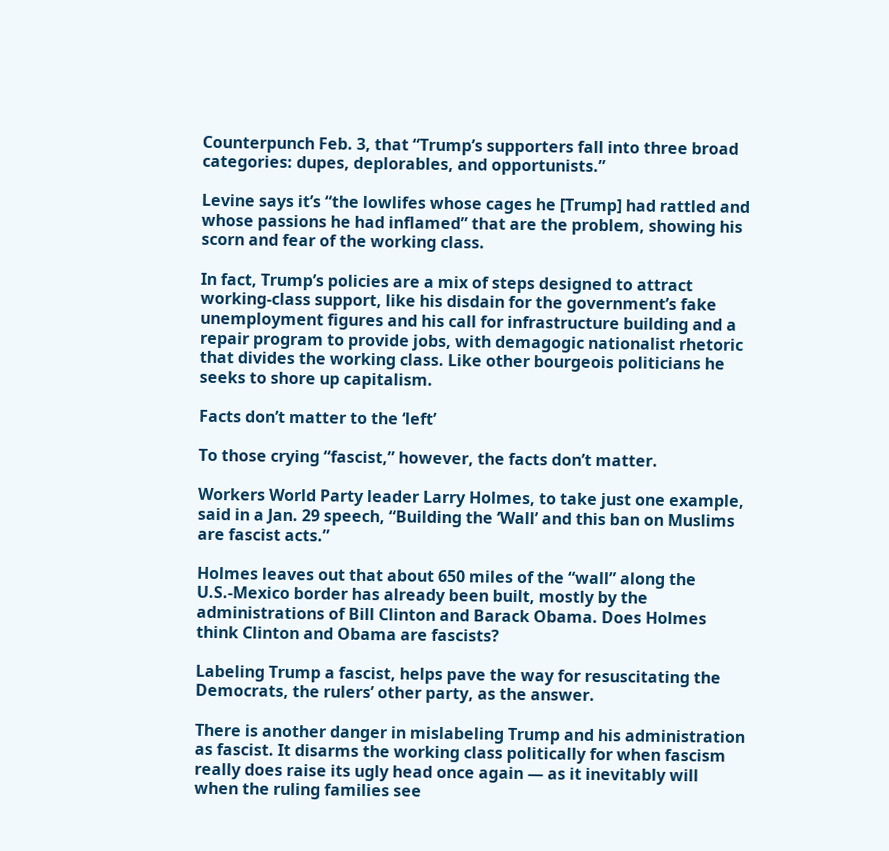Counterpunch Feb. 3, that “Trump’s supporters fall into three broad categories: dupes, deplorables, and opportunists.”

Levine says it’s “the lowlifes whose cages he [Trump] had rattled and whose passions he had inflamed” that are the problem, showing his scorn and fear of the working class.

In fact, Trump’s policies are a mix of steps designed to attract working-class support, like his disdain for the government’s fake unemployment figures and his call for infrastructure building and a repair program to provide jobs, with demagogic nationalist rhetoric that divides the working class. Like other bourgeois politicians he seeks to shore up capitalism.

Facts don’t matter to the ‘left’

To those crying “fascist,” however, the facts don’t matter.

Workers World Party leader Larry Holmes, to take just one example, said in a Jan. 29 speech, “Building the ‘Wall’ and this ban on Muslims are fascist acts.”

Holmes leaves out that about 650 miles of the “wall” along the U.S.-Mexico border has already been built, mostly by the administrations of Bill Clinton and Barack Obama. Does Holmes think Clinton and Obama are fascists?

Labeling Trump a fascist, helps pave the way for resuscitating the Democrats, the rulers’ other party, as the answer.

There is another danger in mislabeling Trump and his administration as fascist. It disarms the working class politically for when fascism really does raise its ugly head once again — as it inevitably will when the ruling families see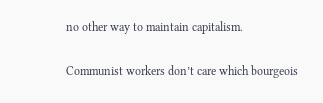no other way to maintain capitalism.

Communist workers don’t care which bourgeois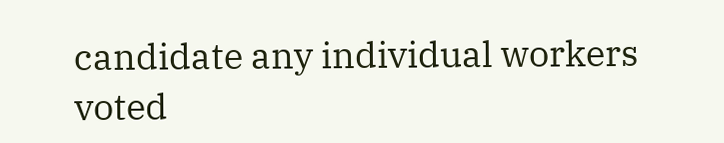candidate any individual workers voted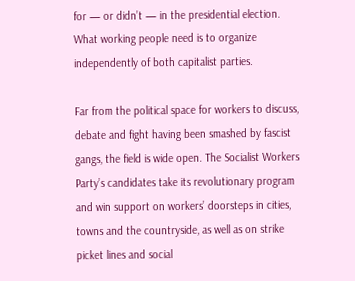for — or didn’t — in the presidential election. What working people need is to organize independently of both capitalist parties.

Far from the political space for workers to discuss, debate and fight having been smashed by fascist gangs, the field is wide open. The Socialist Workers Party’s candidates take its revolutionary program and win support on workers’ doorsteps in cities, towns and the countryside, as well as on strike picket lines and social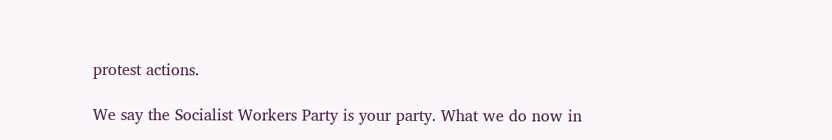protest actions.

We say the Socialist Workers Party is your party. What we do now in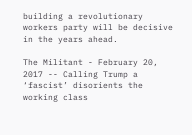building a revolutionary workers party will be decisive in the years ahead.

The Militant - February 20, 2017 -- Calling Trump a ‘fascist’ disorients the working class